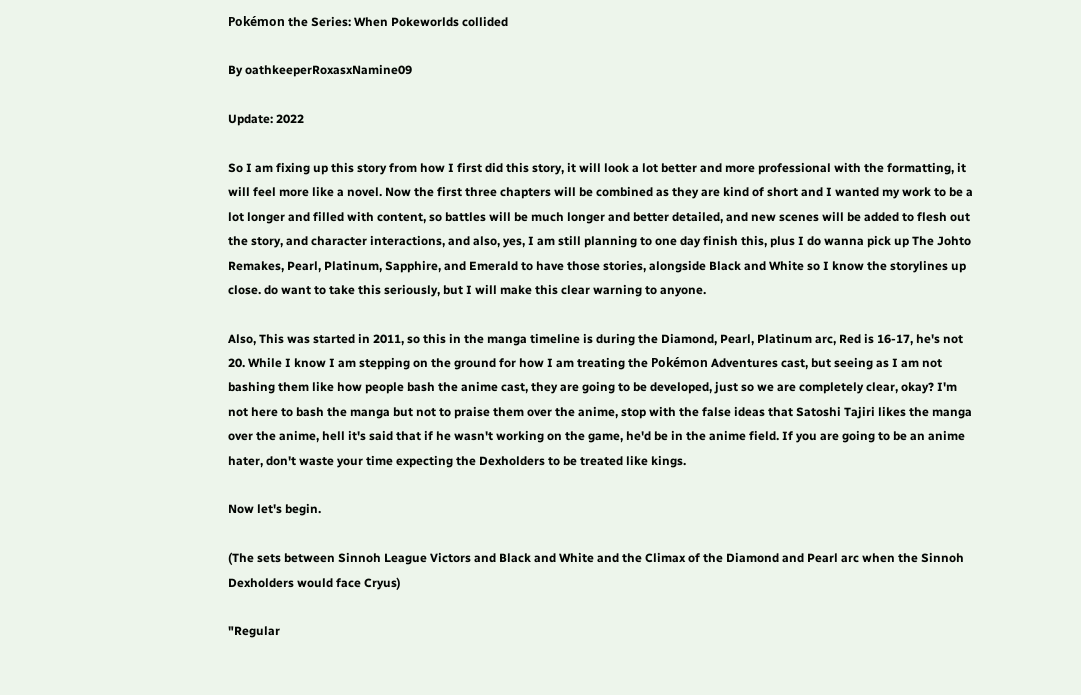Pokémon the Series: When Pokeworlds collided

By oathkeeperRoxasxNamine09

Update: 2022

So I am fixing up this story from how I first did this story, it will look a lot better and more professional with the formatting, it will feel more like a novel. Now the first three chapters will be combined as they are kind of short and I wanted my work to be a lot longer and filled with content, so battles will be much longer and better detailed, and new scenes will be added to flesh out the story, and character interactions, and also, yes, I am still planning to one day finish this, plus I do wanna pick up The Johto Remakes, Pearl, Platinum, Sapphire, and Emerald to have those stories, alongside Black and White so I know the storylines up close. do want to take this seriously, but I will make this clear warning to anyone.

Also, This was started in 2011, so this in the manga timeline is during the Diamond, Pearl, Platinum arc, Red is 16-17, he's not 20. While I know I am stepping on the ground for how I am treating the Pokémon Adventures cast, but seeing as I am not bashing them like how people bash the anime cast, they are going to be developed, just so we are completely clear, okay? I'm not here to bash the manga but not to praise them over the anime, stop with the false ideas that Satoshi Tajiri likes the manga over the anime, hell it's said that if he wasn't working on the game, he'd be in the anime field. If you are going to be an anime hater, don't waste your time expecting the Dexholders to be treated like kings.

Now let's begin.

(The sets between Sinnoh League Victors and Black and White and the Climax of the Diamond and Pearl arc when the Sinnoh Dexholders would face Cryus)

"Regular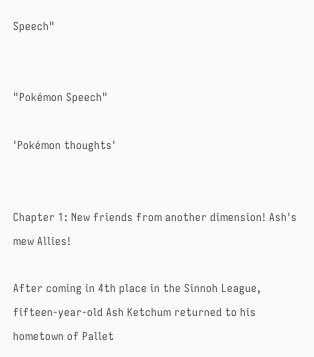Speech"


"Pokémon Speech"

'Pokémon thoughts'


Chapter 1: New friends from another dimension! Ash's mew Allies!

After coming in 4th place in the Sinnoh League, fifteen-year-old Ash Ketchum returned to his hometown of Pallet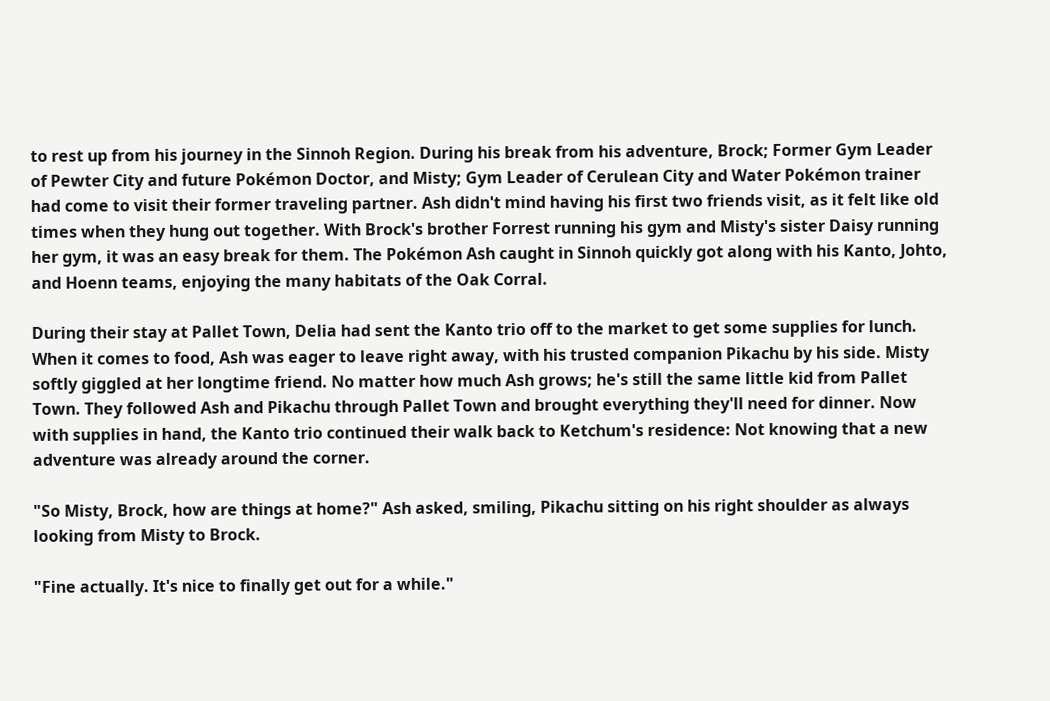to rest up from his journey in the Sinnoh Region. During his break from his adventure, Brock; Former Gym Leader of Pewter City and future Pokémon Doctor, and Misty; Gym Leader of Cerulean City and Water Pokémon trainer had come to visit their former traveling partner. Ash didn't mind having his first two friends visit, as it felt like old times when they hung out together. With Brock's brother Forrest running his gym and Misty's sister Daisy running her gym, it was an easy break for them. The Pokémon Ash caught in Sinnoh quickly got along with his Kanto, Johto, and Hoenn teams, enjoying the many habitats of the Oak Corral.

During their stay at Pallet Town, Delia had sent the Kanto trio off to the market to get some supplies for lunch. When it comes to food, Ash was eager to leave right away, with his trusted companion Pikachu by his side. Misty softly giggled at her longtime friend. No matter how much Ash grows; he's still the same little kid from Pallet Town. They followed Ash and Pikachu through Pallet Town and brought everything they'll need for dinner. Now with supplies in hand, the Kanto trio continued their walk back to Ketchum's residence: Not knowing that a new adventure was already around the corner.

"So Misty, Brock, how are things at home?" Ash asked, smiling, Pikachu sitting on his right shoulder as always looking from Misty to Brock.

"Fine actually. It's nice to finally get out for a while."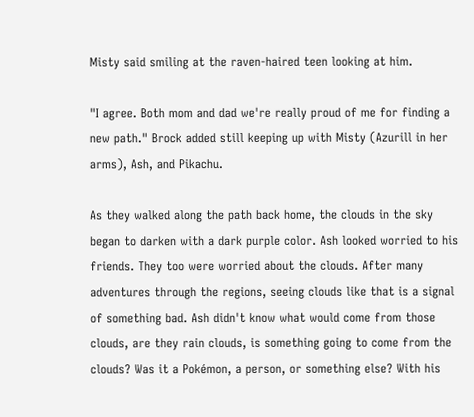Misty said smiling at the raven-haired teen looking at him.

"I agree. Both mom and dad we're really proud of me for finding a new path." Brock added still keeping up with Misty (Azurill in her arms), Ash, and Pikachu.

As they walked along the path back home, the clouds in the sky began to darken with a dark purple color. Ash looked worried to his friends. They too were worried about the clouds. After many adventures through the regions, seeing clouds like that is a signal of something bad. Ash didn't know what would come from those clouds, are they rain clouds, is something going to come from the clouds? Was it a Pokémon, a person, or something else? With his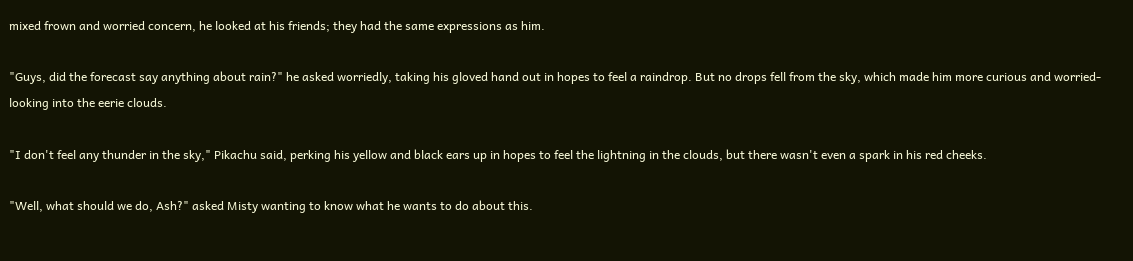mixed frown and worried concern, he looked at his friends; they had the same expressions as him.

"Guys, did the forecast say anything about rain?" he asked worriedly, taking his gloved hand out in hopes to feel a raindrop. But no drops fell from the sky, which made him more curious and worried-looking into the eerie clouds.

"I don't feel any thunder in the sky," Pikachu said, perking his yellow and black ears up in hopes to feel the lightning in the clouds, but there wasn't even a spark in his red cheeks.

"Well, what should we do, Ash?" asked Misty wanting to know what he wants to do about this.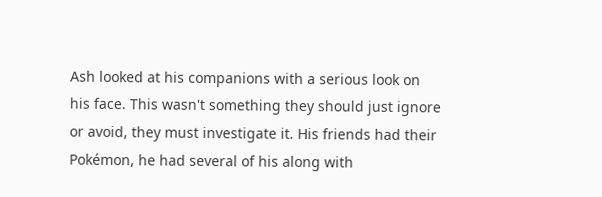Ash looked at his companions with a serious look on his face. This wasn't something they should just ignore or avoid, they must investigate it. His friends had their Pokémon, he had several of his along with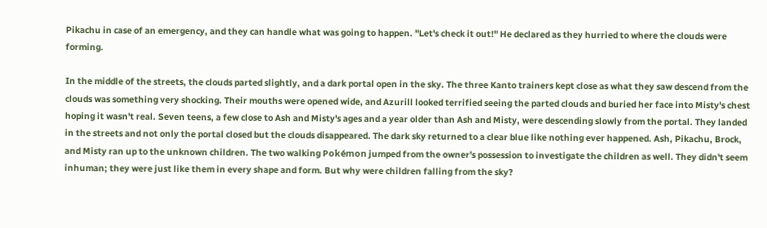Pikachu in case of an emergency, and they can handle what was going to happen. "Let's check it out!" He declared as they hurried to where the clouds were forming.

In the middle of the streets, the clouds parted slightly, and a dark portal open in the sky. The three Kanto trainers kept close as what they saw descend from the clouds was something very shocking. Their mouths were opened wide, and Azurill looked terrified seeing the parted clouds and buried her face into Misty's chest hoping it wasn't real. Seven teens, a few close to Ash and Misty's ages and a year older than Ash and Misty, were descending slowly from the portal. They landed in the streets and not only the portal closed but the clouds disappeared. The dark sky returned to a clear blue like nothing ever happened. Ash, Pikachu, Brock, and Misty ran up to the unknown children. The two walking Pokémon jumped from the owner's possession to investigate the children as well. They didn't seem inhuman; they were just like them in every shape and form. But why were children falling from the sky?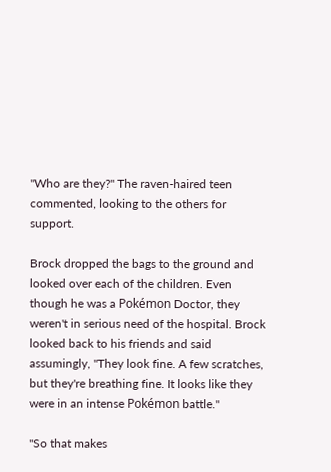"Who are they?" The raven-haired teen commented, looking to the others for support.

Brock dropped the bags to the ground and looked over each of the children. Even though he was a Pokémon Doctor, they weren't in serious need of the hospital. Brock looked back to his friends and said assumingly, "They look fine. A few scratches, but they're breathing fine. It looks like they were in an intense Pokémon battle."

"So that makes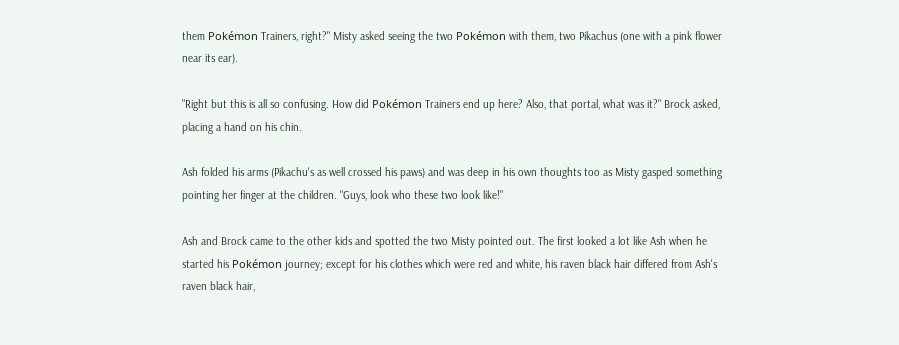them Pokémon Trainers, right?" Misty asked seeing the two Pokémon with them, two Pikachus (one with a pink flower near its ear).

"Right but this is all so confusing. How did Pokémon Trainers end up here? Also, that portal, what was it?" Brock asked, placing a hand on his chin.

Ash folded his arms (Pikachu's as well crossed his paws) and was deep in his own thoughts too as Misty gasped something pointing her finger at the children. "Guys, look who these two look like!"

Ash and Brock came to the other kids and spotted the two Misty pointed out. The first looked a lot like Ash when he started his Pokémon journey; except for his clothes which were red and white, his raven black hair differed from Ash's raven black hair,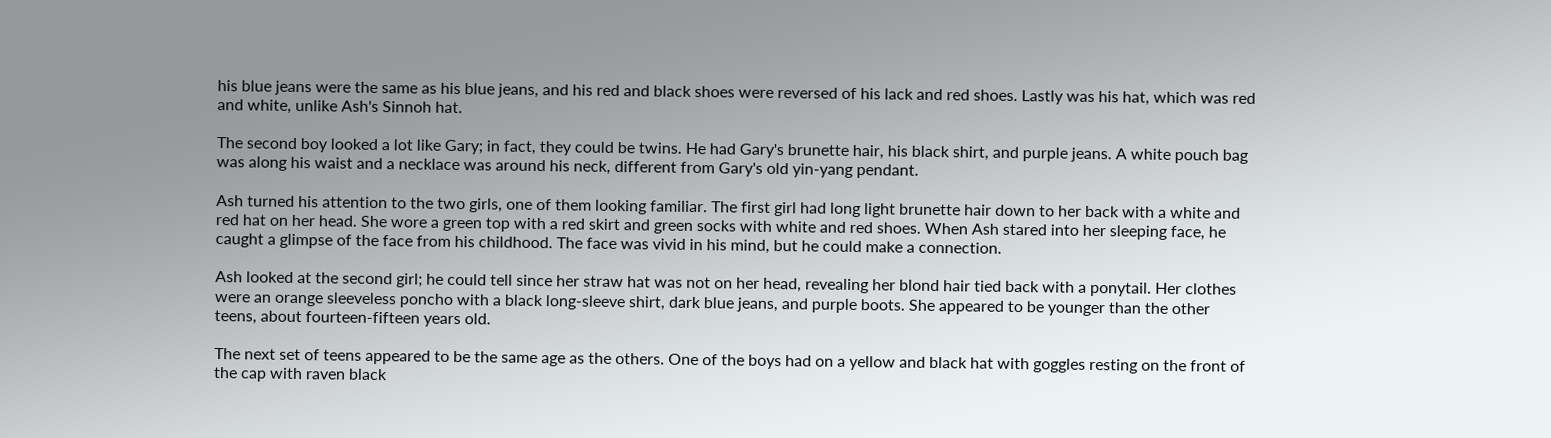his blue jeans were the same as his blue jeans, and his red and black shoes were reversed of his lack and red shoes. Lastly was his hat, which was red and white, unlike Ash's Sinnoh hat.

The second boy looked a lot like Gary; in fact, they could be twins. He had Gary's brunette hair, his black shirt, and purple jeans. A white pouch bag was along his waist and a necklace was around his neck, different from Gary's old yin-yang pendant.

Ash turned his attention to the two girls, one of them looking familiar. The first girl had long light brunette hair down to her back with a white and red hat on her head. She wore a green top with a red skirt and green socks with white and red shoes. When Ash stared into her sleeping face, he caught a glimpse of the face from his childhood. The face was vivid in his mind, but he could make a connection.

Ash looked at the second girl; he could tell since her straw hat was not on her head, revealing her blond hair tied back with a ponytail. Her clothes were an orange sleeveless poncho with a black long-sleeve shirt, dark blue jeans, and purple boots. She appeared to be younger than the other teens, about fourteen-fifteen years old.

The next set of teens appeared to be the same age as the others. One of the boys had on a yellow and black hat with goggles resting on the front of the cap with raven black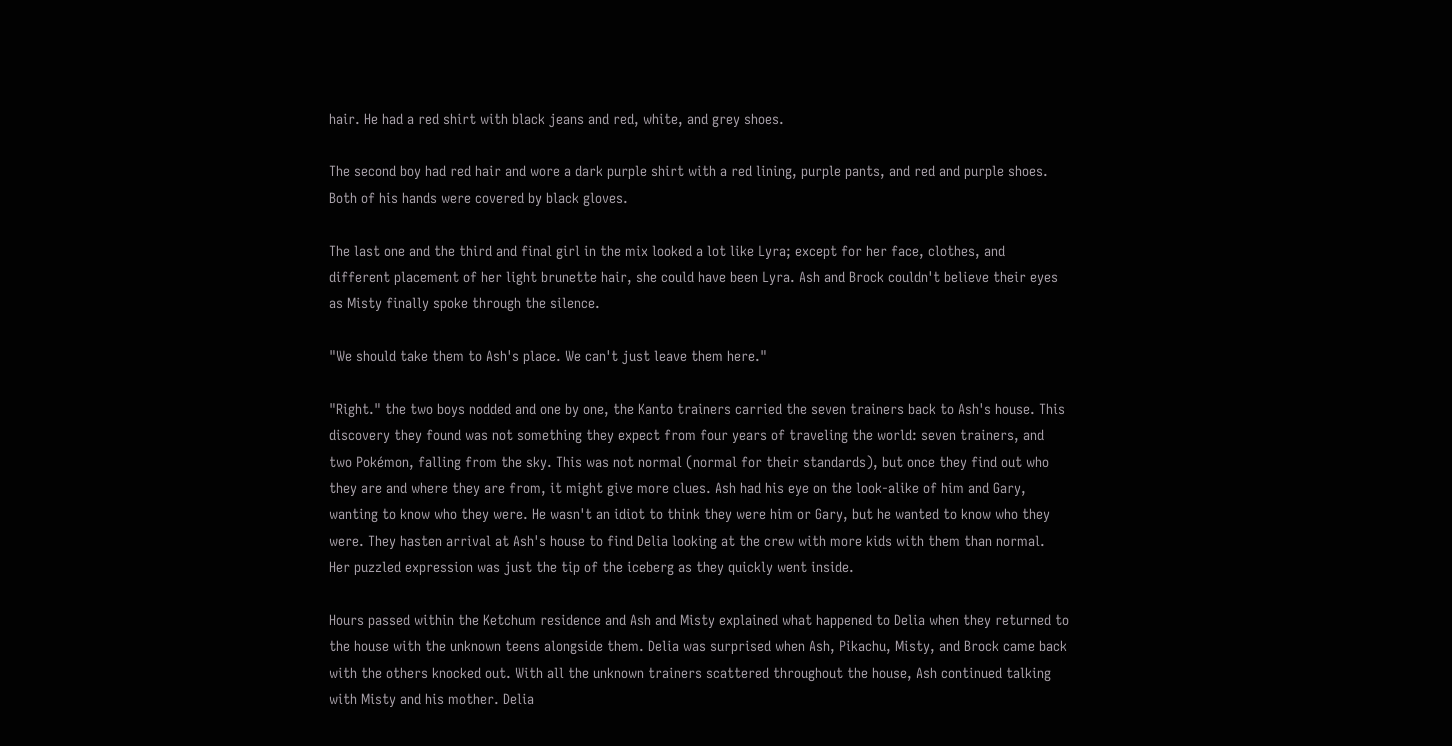hair. He had a red shirt with black jeans and red, white, and grey shoes.

The second boy had red hair and wore a dark purple shirt with a red lining, purple pants, and red and purple shoes. Both of his hands were covered by black gloves.

The last one and the third and final girl in the mix looked a lot like Lyra; except for her face, clothes, and different placement of her light brunette hair, she could have been Lyra. Ash and Brock couldn't believe their eyes as Misty finally spoke through the silence.

"We should take them to Ash's place. We can't just leave them here."

"Right." the two boys nodded and one by one, the Kanto trainers carried the seven trainers back to Ash's house. This discovery they found was not something they expect from four years of traveling the world: seven trainers, and two Pokémon, falling from the sky. This was not normal (normal for their standards), but once they find out who they are and where they are from, it might give more clues. Ash had his eye on the look-alike of him and Gary, wanting to know who they were. He wasn't an idiot to think they were him or Gary, but he wanted to know who they were. They hasten arrival at Ash's house to find Delia looking at the crew with more kids with them than normal. Her puzzled expression was just the tip of the iceberg as they quickly went inside.

Hours passed within the Ketchum residence and Ash and Misty explained what happened to Delia when they returned to the house with the unknown teens alongside them. Delia was surprised when Ash, Pikachu, Misty, and Brock came back with the others knocked out. With all the unknown trainers scattered throughout the house, Ash continued talking with Misty and his mother. Delia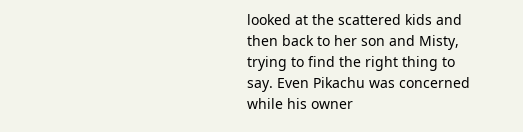looked at the scattered kids and then back to her son and Misty, trying to find the right thing to say. Even Pikachu was concerned while his owner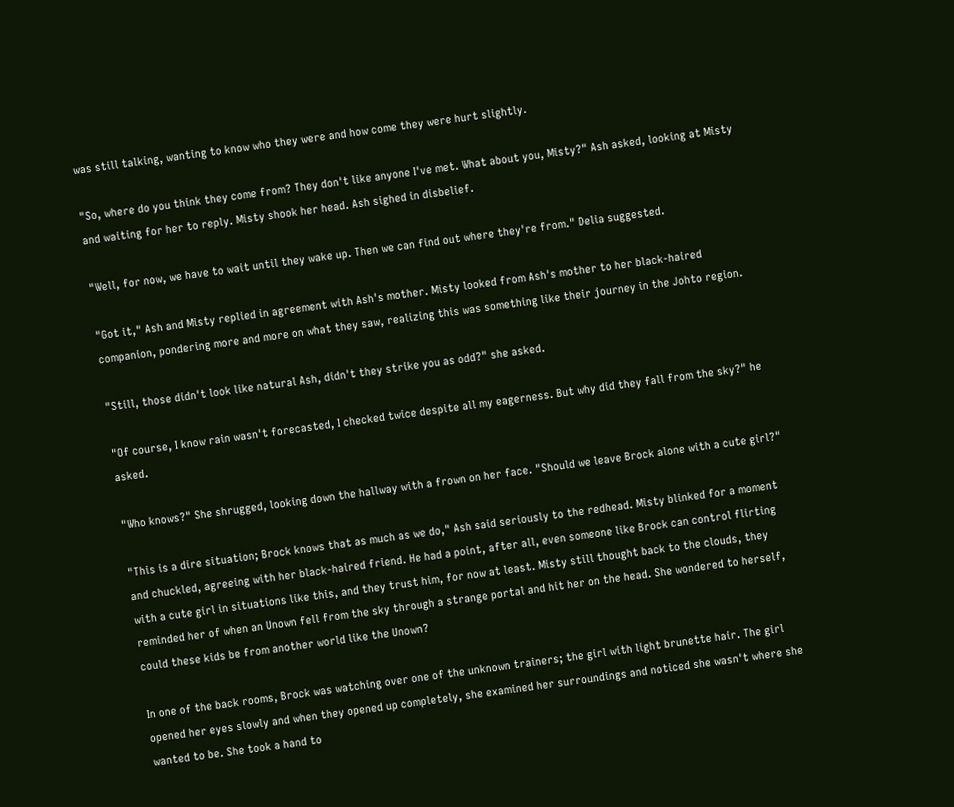was still talking, wanting to know who they were and how come they were hurt slightly.

"So, where do you think they come from? They don't like anyone I've met. What about you, Misty?" Ash asked, looking at Misty and waiting for her to reply. Misty shook her head. Ash sighed in disbelief.

"Well, for now, we have to wait until they wake up. Then we can find out where they're from." Delia suggested.

"Got it," Ash and Misty replied in agreement with Ash's mother. Misty looked from Ash's mother to her black-haired companion, pondering more and more on what they saw, realizing this was something like their journey in the Johto region.

"Still, those didn't look like natural Ash, didn't they strike you as odd?" she asked.

"Of course, I know rain wasn't forecasted, I checked twice despite all my eagerness. But why did they fall from the sky?" he asked.

"Who knows?" She shrugged, looking down the hallway with a frown on her face. "Should we leave Brock alone with a cute girl?"

"This is a dire situation; Brock knows that as much as we do," Ash said seriously to the redhead. Misty blinked for a moment and chuckled, agreeing with her black-haired friend. He had a point, after all, even someone like Brock can control flirting with a cute girl in situations like this, and they trust him, for now at least. Misty still thought back to the clouds, they reminded her of when an Unown fell from the sky through a strange portal and hit her on the head. She wondered to herself, could these kids be from another world like the Unown?

In one of the back rooms, Brock was watching over one of the unknown trainers; the girl with light brunette hair. The girl opened her eyes slowly and when they opened up completely, she examined her surroundings and noticed she wasn't where she wanted to be. She took a hand to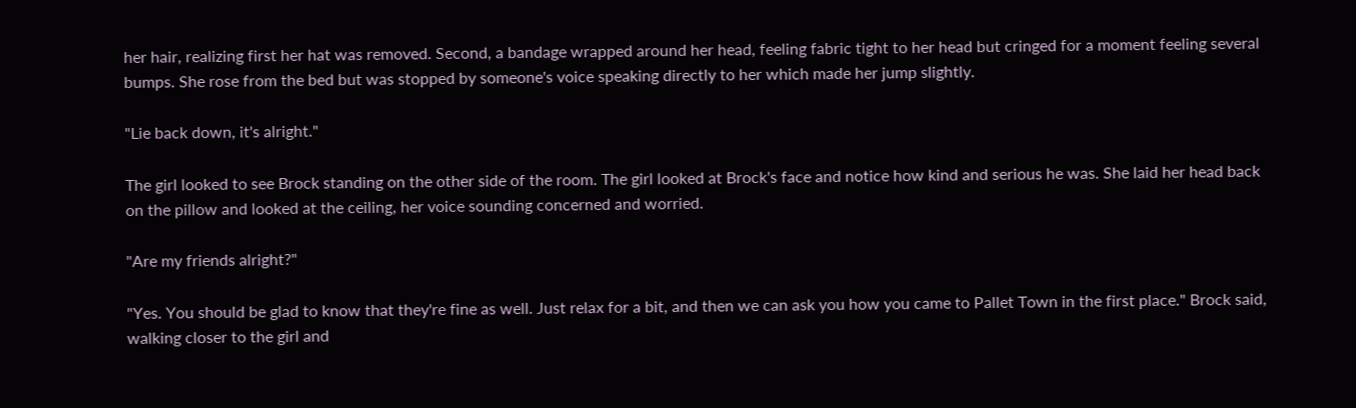her hair, realizing first her hat was removed. Second, a bandage wrapped around her head, feeling fabric tight to her head but cringed for a moment feeling several bumps. She rose from the bed but was stopped by someone's voice speaking directly to her which made her jump slightly.

"Lie back down, it's alright."

The girl looked to see Brock standing on the other side of the room. The girl looked at Brock's face and notice how kind and serious he was. She laid her head back on the pillow and looked at the ceiling, her voice sounding concerned and worried.

"Are my friends alright?"

"Yes. You should be glad to know that they're fine as well. Just relax for a bit, and then we can ask you how you came to Pallet Town in the first place." Brock said, walking closer to the girl and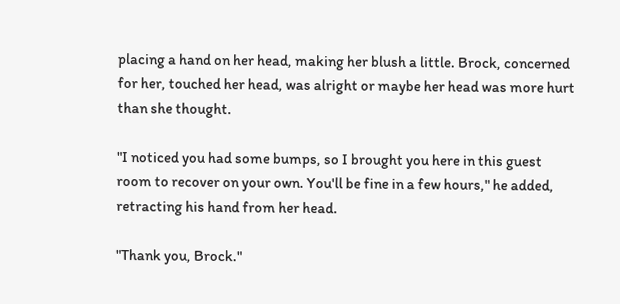placing a hand on her head, making her blush a little. Brock, concerned for her, touched her head, was alright or maybe her head was more hurt than she thought.

"I noticed you had some bumps, so I brought you here in this guest room to recover on your own. You'll be fine in a few hours," he added, retracting his hand from her head.

"Thank you, Brock."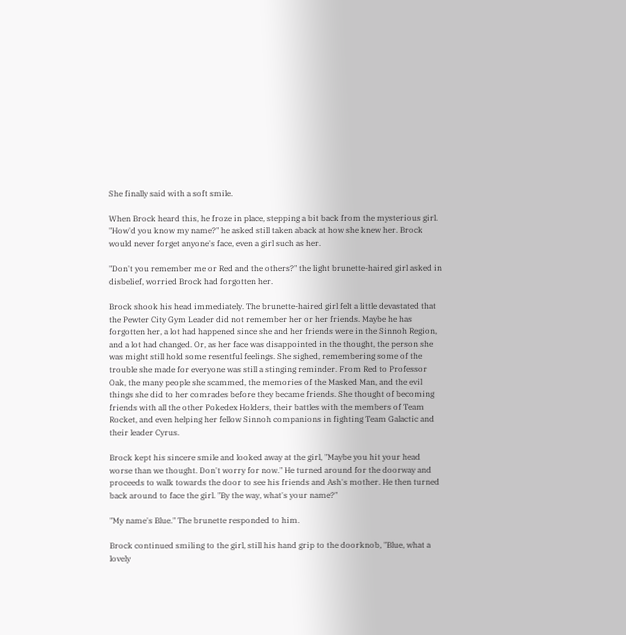She finally said with a soft smile.

When Brock heard this, he froze in place, stepping a bit back from the mysterious girl. "How'd you know my name?" he asked still taken aback at how she knew her. Brock would never forget anyone's face, even a girl such as her.

"Don't you remember me or Red and the others?" the light brunette-haired girl asked in disbelief, worried Brock had forgotten her.

Brock shook his head immediately. The brunette-haired girl felt a little devastated that the Pewter City Gym Leader did not remember her or her friends. Maybe he has forgotten her, a lot had happened since she and her friends were in the Sinnoh Region, and a lot had changed. Or, as her face was disappointed in the thought, the person she was might still hold some resentful feelings. She sighed, remembering some of the trouble she made for everyone was still a stinging reminder. From Red to Professor Oak, the many people she scammed, the memories of the Masked Man, and the evil things she did to her comrades before they became friends. She thought of becoming friends with all the other Pokedex Holders, their battles with the members of Team Rocket, and even helping her fellow Sinnoh companions in fighting Team Galactic and their leader Cyrus.

Brock kept his sincere smile and looked away at the girl, "Maybe you hit your head worse than we thought. Don't worry for now." He turned around for the doorway and proceeds to walk towards the door to see his friends and Ash's mother. He then turned back around to face the girl. "By the way, what's your name?"

"My name's Blue." The brunette responded to him.

Brock continued smiling to the girl, still his hand grip to the doorknob, "Blue, what a lovely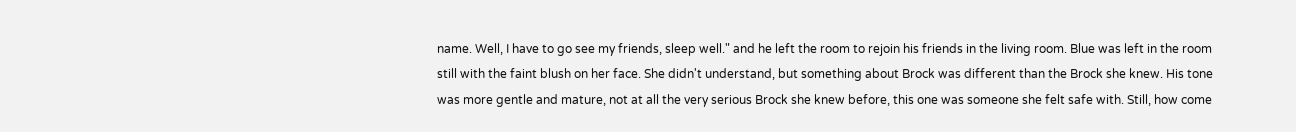name. Well, I have to go see my friends, sleep well." and he left the room to rejoin his friends in the living room. Blue was left in the room still with the faint blush on her face. She didn't understand, but something about Brock was different than the Brock she knew. His tone was more gentle and mature, not at all the very serious Brock she knew before, this one was someone she felt safe with. Still, how come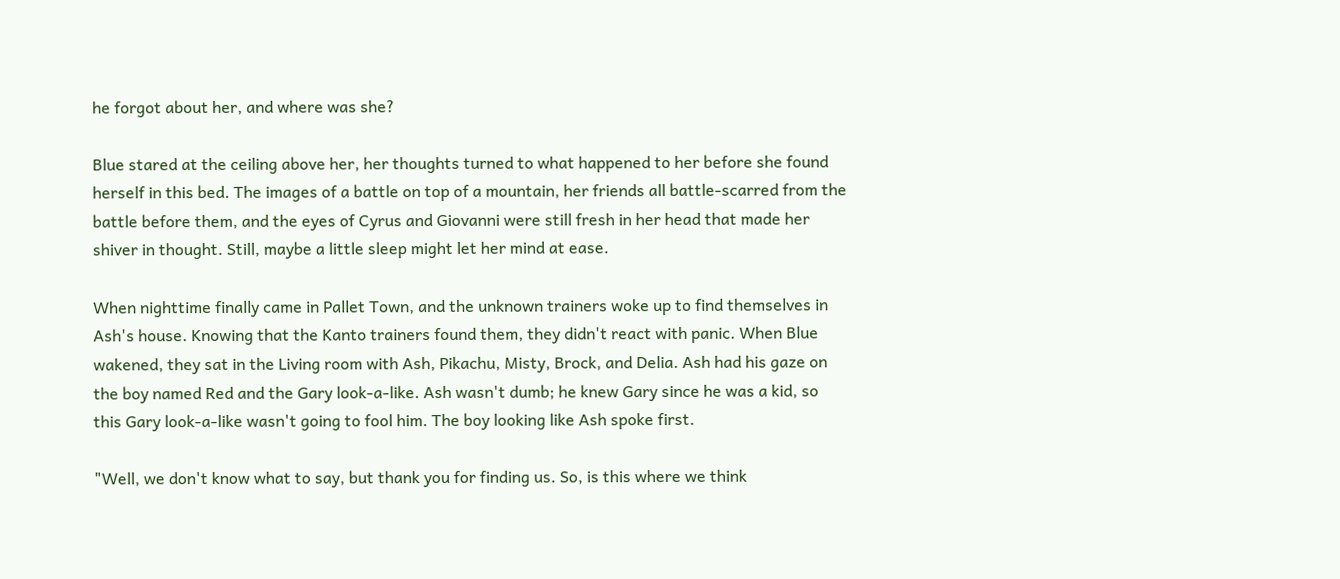he forgot about her, and where was she?

Blue stared at the ceiling above her, her thoughts turned to what happened to her before she found herself in this bed. The images of a battle on top of a mountain, her friends all battle-scarred from the battle before them, and the eyes of Cyrus and Giovanni were still fresh in her head that made her shiver in thought. Still, maybe a little sleep might let her mind at ease.

When nighttime finally came in Pallet Town, and the unknown trainers woke up to find themselves in Ash's house. Knowing that the Kanto trainers found them, they didn't react with panic. When Blue wakened, they sat in the Living room with Ash, Pikachu, Misty, Brock, and Delia. Ash had his gaze on the boy named Red and the Gary look-a-like. Ash wasn't dumb; he knew Gary since he was a kid, so this Gary look-a-like wasn't going to fool him. The boy looking like Ash spoke first.

"Well, we don't know what to say, but thank you for finding us. So, is this where we think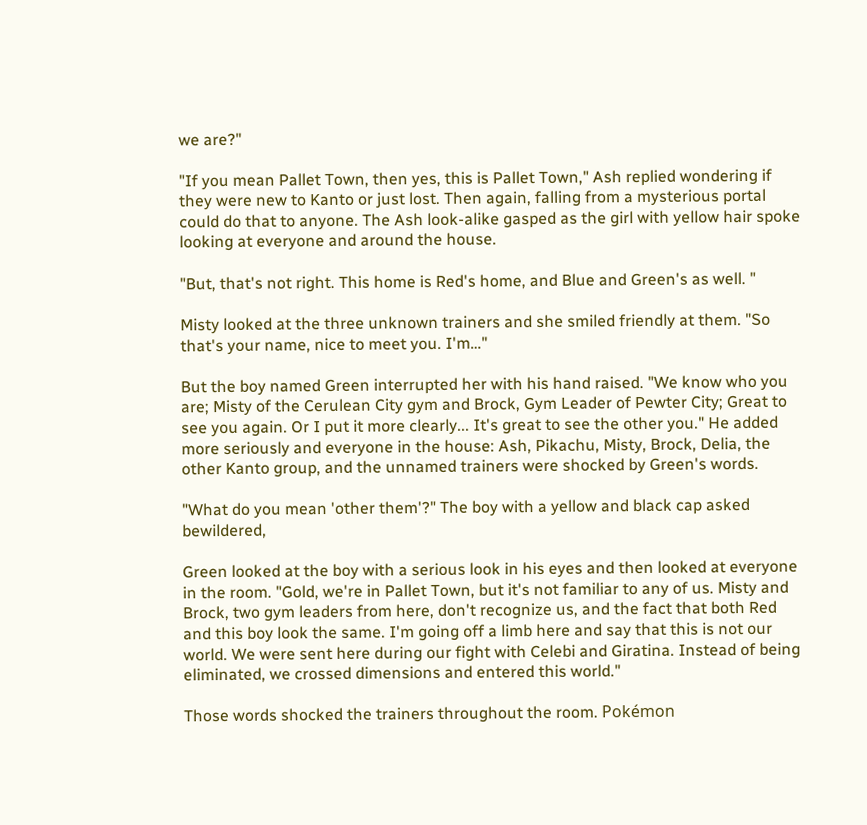we are?"

"If you mean Pallet Town, then yes, this is Pallet Town," Ash replied wondering if they were new to Kanto or just lost. Then again, falling from a mysterious portal could do that to anyone. The Ash look-alike gasped as the girl with yellow hair spoke looking at everyone and around the house.

"But, that's not right. This home is Red's home, and Blue and Green's as well. "

Misty looked at the three unknown trainers and she smiled friendly at them. "So that's your name, nice to meet you. I'm…"

But the boy named Green interrupted her with his hand raised. "We know who you are; Misty of the Cerulean City gym and Brock, Gym Leader of Pewter City; Great to see you again. Or I put it more clearly... It's great to see the other you." He added more seriously and everyone in the house: Ash, Pikachu, Misty, Brock, Delia, the other Kanto group, and the unnamed trainers were shocked by Green's words.

"What do you mean 'other them'?" The boy with a yellow and black cap asked bewildered,

Green looked at the boy with a serious look in his eyes and then looked at everyone in the room. "Gold, we're in Pallet Town, but it's not familiar to any of us. Misty and Brock, two gym leaders from here, don't recognize us, and the fact that both Red and this boy look the same. I'm going off a limb here and say that this is not our world. We were sent here during our fight with Celebi and Giratina. Instead of being eliminated, we crossed dimensions and entered this world."

Those words shocked the trainers throughout the room. Pokémon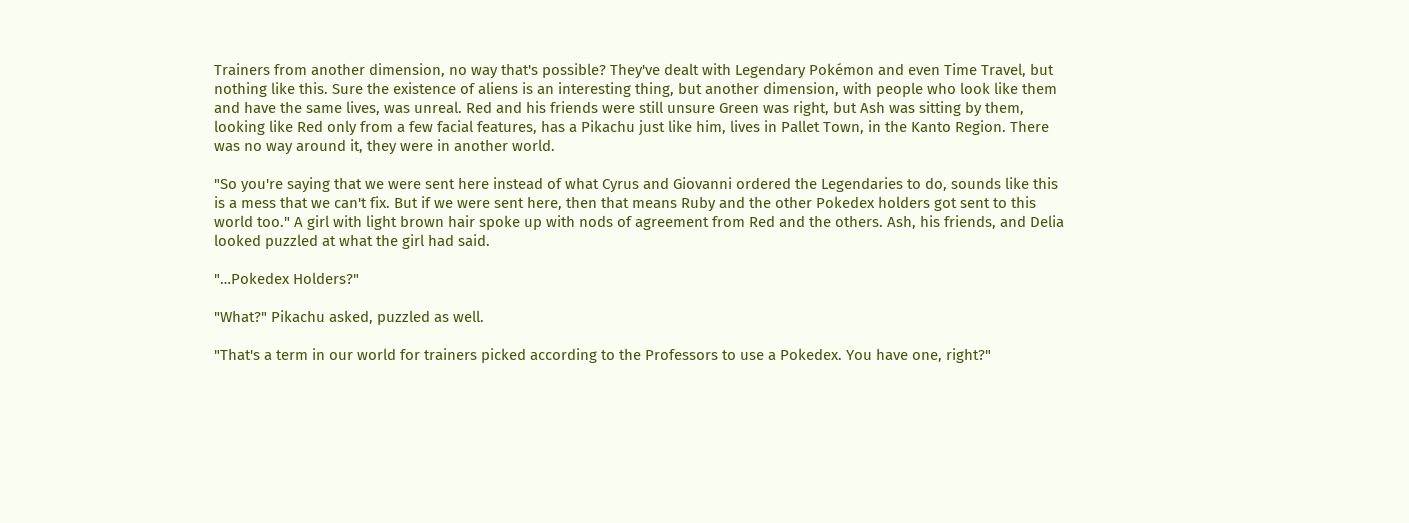Trainers from another dimension, no way that's possible? They've dealt with Legendary Pokémon and even Time Travel, but nothing like this. Sure the existence of aliens is an interesting thing, but another dimension, with people who look like them and have the same lives, was unreal. Red and his friends were still unsure Green was right, but Ash was sitting by them, looking like Red only from a few facial features, has a Pikachu just like him, lives in Pallet Town, in the Kanto Region. There was no way around it, they were in another world.

"So you're saying that we were sent here instead of what Cyrus and Giovanni ordered the Legendaries to do, sounds like this is a mess that we can't fix. But if we were sent here, then that means Ruby and the other Pokedex holders got sent to this world too." A girl with light brown hair spoke up with nods of agreement from Red and the others. Ash, his friends, and Delia looked puzzled at what the girl had said.

"…Pokedex Holders?"

"What?" Pikachu asked, puzzled as well.

"That's a term in our world for trainers picked according to the Professors to use a Pokedex. You have one, right?"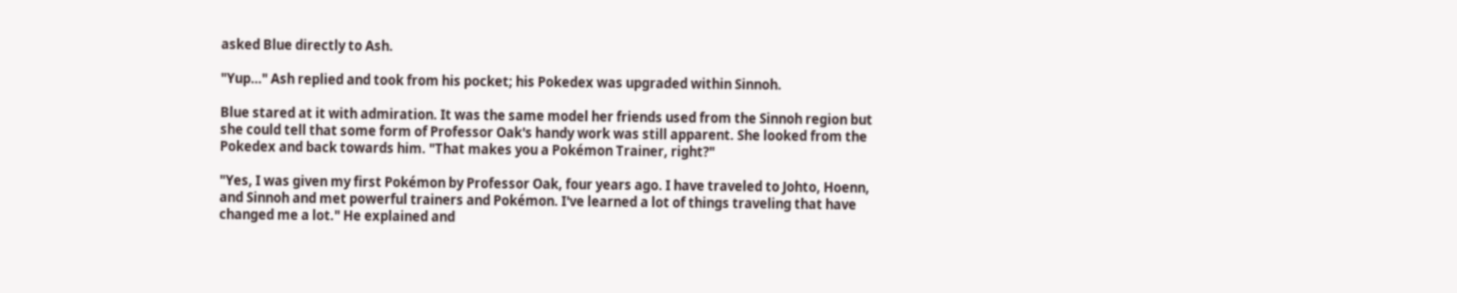asked Blue directly to Ash.

"Yup…" Ash replied and took from his pocket; his Pokedex was upgraded within Sinnoh.

Blue stared at it with admiration. It was the same model her friends used from the Sinnoh region but she could tell that some form of Professor Oak's handy work was still apparent. She looked from the Pokedex and back towards him. "That makes you a Pokémon Trainer, right?"

"Yes, I was given my first Pokémon by Professor Oak, four years ago. I have traveled to Johto, Hoenn, and Sinnoh and met powerful trainers and Pokémon. I've learned a lot of things traveling that have changed me a lot." He explained and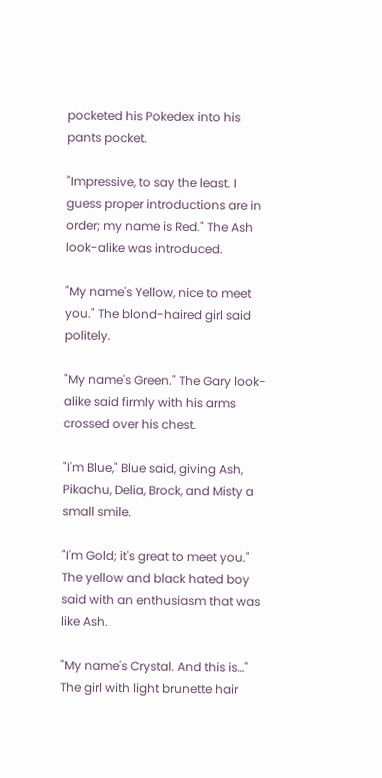pocketed his Pokedex into his pants pocket.

"Impressive, to say the least. I guess proper introductions are in order; my name is Red." The Ash look-alike was introduced.

"My name's Yellow, nice to meet you." The blond-haired girl said politely.

"My name's Green." The Gary look-alike said firmly with his arms crossed over his chest.

"I'm Blue," Blue said, giving Ash, Pikachu, Delia, Brock, and Misty a small smile.

"I'm Gold; it's great to meet you." The yellow and black hated boy said with an enthusiasm that was like Ash.

"My name's Crystal. And this is…" The girl with light brunette hair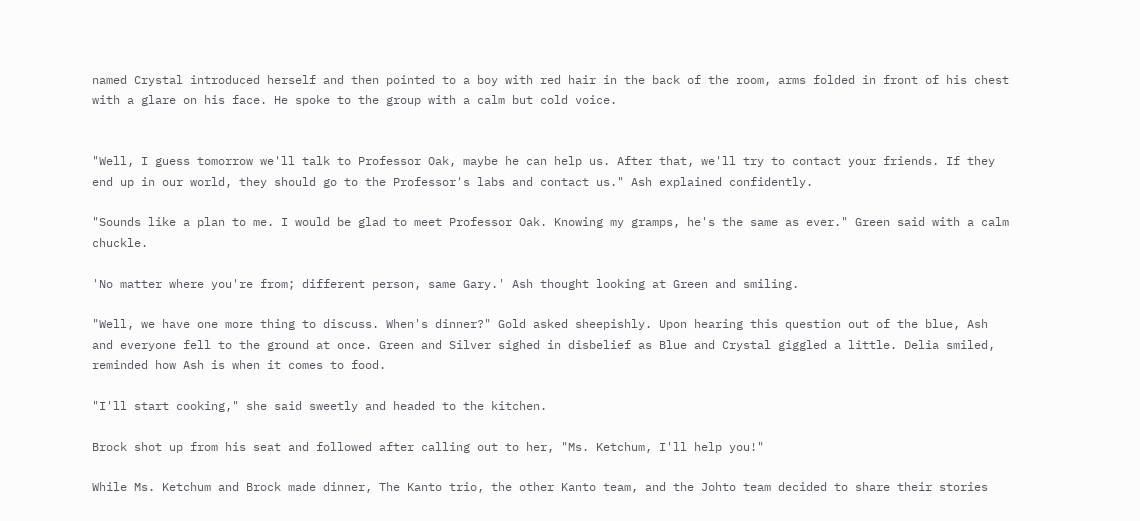named Crystal introduced herself and then pointed to a boy with red hair in the back of the room, arms folded in front of his chest with a glare on his face. He spoke to the group with a calm but cold voice.


"Well, I guess tomorrow we'll talk to Professor Oak, maybe he can help us. After that, we'll try to contact your friends. If they end up in our world, they should go to the Professor's labs and contact us." Ash explained confidently.

"Sounds like a plan to me. I would be glad to meet Professor Oak. Knowing my gramps, he's the same as ever." Green said with a calm chuckle.

'No matter where you're from; different person, same Gary.' Ash thought looking at Green and smiling.

"Well, we have one more thing to discuss. When's dinner?" Gold asked sheepishly. Upon hearing this question out of the blue, Ash and everyone fell to the ground at once. Green and Silver sighed in disbelief as Blue and Crystal giggled a little. Delia smiled, reminded how Ash is when it comes to food.

"I'll start cooking," she said sweetly and headed to the kitchen.

Brock shot up from his seat and followed after calling out to her, "Ms. Ketchum, I'll help you!"

While Ms. Ketchum and Brock made dinner, The Kanto trio, the other Kanto team, and the Johto team decided to share their stories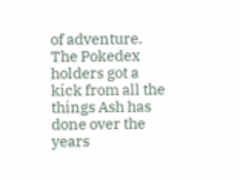of adventure. The Pokedex holders got a kick from all the things Ash has done over the years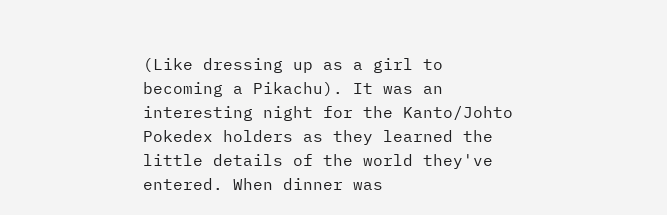(Like dressing up as a girl to becoming a Pikachu). It was an interesting night for the Kanto/Johto Pokedex holders as they learned the little details of the world they've entered. When dinner was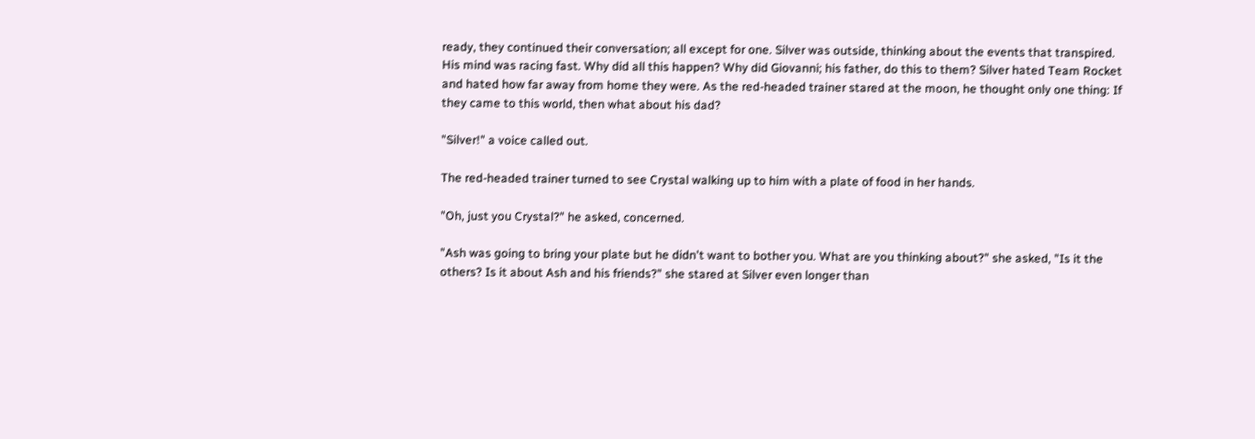ready, they continued their conversation; all except for one. Silver was outside, thinking about the events that transpired. His mind was racing fast. Why did all this happen? Why did Giovanni; his father, do this to them? Silver hated Team Rocket and hated how far away from home they were. As the red-headed trainer stared at the moon, he thought only one thing: If they came to this world, then what about his dad?

"Silver!" a voice called out.

The red-headed trainer turned to see Crystal walking up to him with a plate of food in her hands.

"Oh, just you Crystal?" he asked, concerned.

"Ash was going to bring your plate but he didn't want to bother you. What are you thinking about?" she asked, "Is it the others? Is it about Ash and his friends?" she stared at Silver even longer than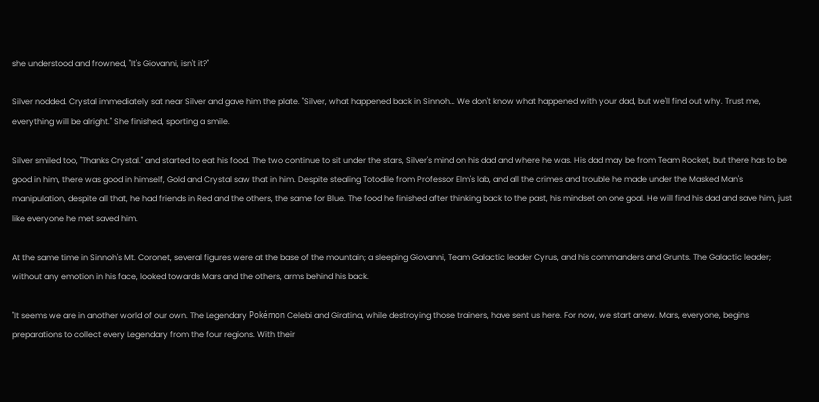she understood and frowned, "It's Giovanni, isn't it?"

Silver nodded. Crystal immediately sat near Silver and gave him the plate. "Silver, what happened back in Sinnoh… We don't know what happened with your dad, but we'll find out why. Trust me, everything will be alright." She finished, sporting a smile.

Silver smiled too, "Thanks Crystal." and started to eat his food. The two continue to sit under the stars, Silver's mind on his dad and where he was. His dad may be from Team Rocket, but there has to be good in him, there was good in himself, Gold and Crystal saw that in him. Despite stealing Totodile from Professor Elm's lab, and all the crimes and trouble he made under the Masked Man's manipulation, despite all that, he had friends in Red and the others, the same for Blue. The food he finished after thinking back to the past, his mindset on one goal. He will find his dad and save him, just like everyone he met saved him.

At the same time in Sinnoh's Mt. Coronet, several figures were at the base of the mountain; a sleeping Giovanni, Team Galactic leader Cyrus, and his commanders and Grunts. The Galactic leader; without any emotion in his face, looked towards Mars and the others, arms behind his back.

"It seems we are in another world of our own. The Legendary Pokémon Celebi and Giratina, while destroying those trainers, have sent us here. For now, we start anew. Mars, everyone, begins preparations to collect every Legendary from the four regions. With their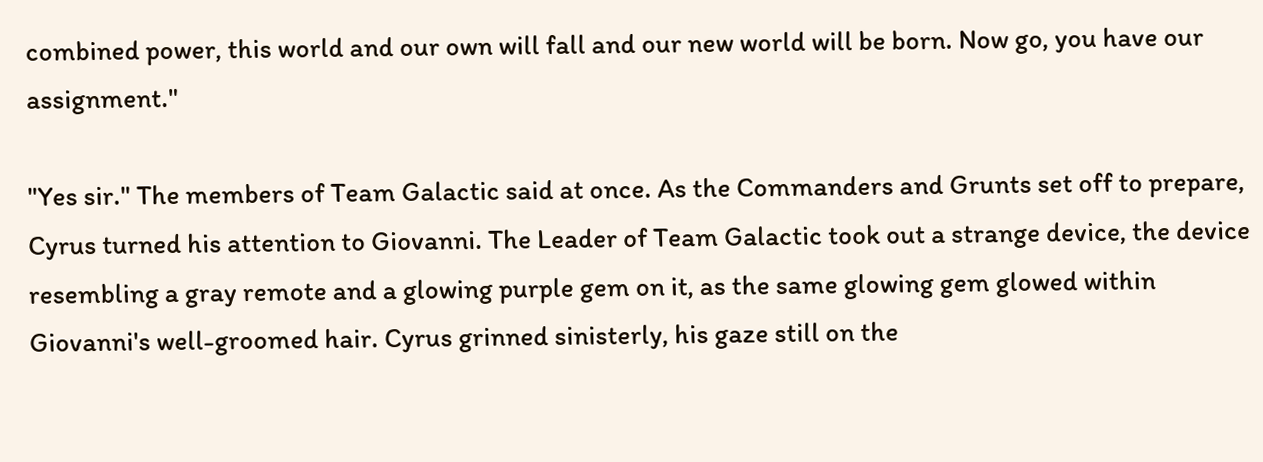combined power, this world and our own will fall and our new world will be born. Now go, you have our assignment."

"Yes sir." The members of Team Galactic said at once. As the Commanders and Grunts set off to prepare, Cyrus turned his attention to Giovanni. The Leader of Team Galactic took out a strange device, the device resembling a gray remote and a glowing purple gem on it, as the same glowing gem glowed within Giovanni's well-groomed hair. Cyrus grinned sinisterly, his gaze still on the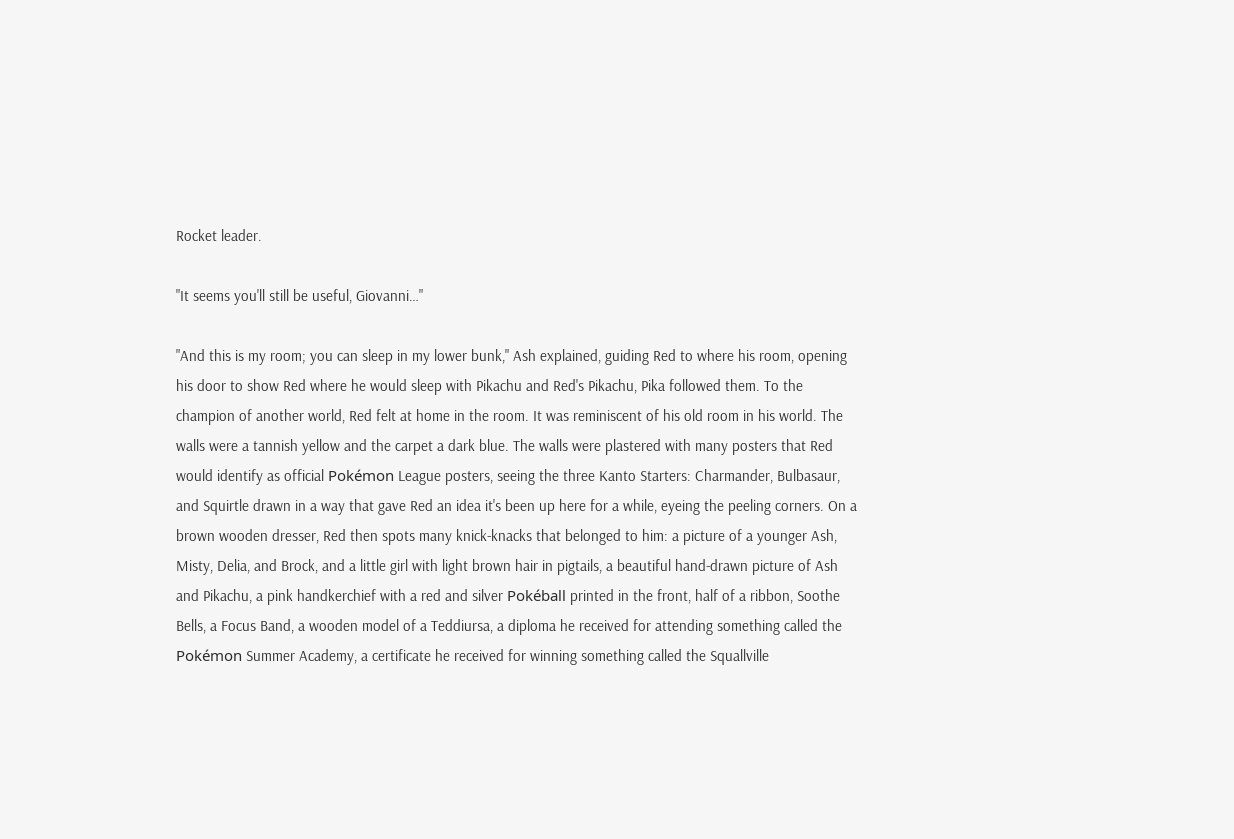Rocket leader.

"It seems you'll still be useful, Giovanni…"

"And this is my room; you can sleep in my lower bunk," Ash explained, guiding Red to where his room, opening his door to show Red where he would sleep with Pikachu and Red's Pikachu, Pika followed them. To the champion of another world, Red felt at home in the room. It was reminiscent of his old room in his world. The walls were a tannish yellow and the carpet a dark blue. The walls were plastered with many posters that Red would identify as official Pokémon League posters, seeing the three Kanto Starters: Charmander, Bulbasaur, and Squirtle drawn in a way that gave Red an idea it's been up here for a while, eyeing the peeling corners. On a brown wooden dresser, Red then spots many knick-knacks that belonged to him: a picture of a younger Ash, Misty, Delia, and Brock, and a little girl with light brown hair in pigtails, a beautiful hand-drawn picture of Ash and Pikachu, a pink handkerchief with a red and silver Pokéball printed in the front, half of a ribbon, Soothe Bells, a Focus Band, a wooden model of a Teddiursa, a diploma he received for attending something called the Pokémon Summer Academy, a certificate he received for winning something called the Squallville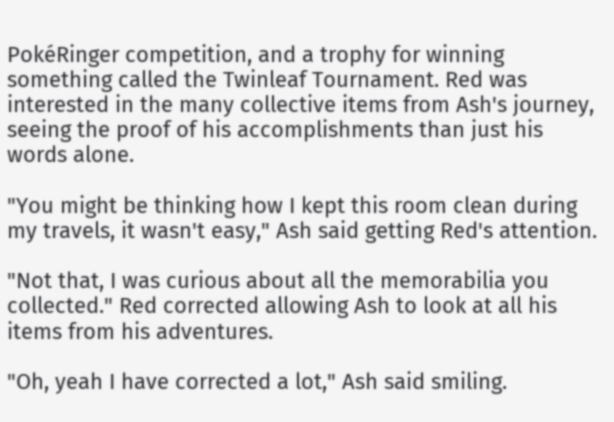PokéRinger competition, and a trophy for winning something called the Twinleaf Tournament. Red was interested in the many collective items from Ash's journey, seeing the proof of his accomplishments than just his words alone.

"You might be thinking how I kept this room clean during my travels, it wasn't easy," Ash said getting Red's attention.

"Not that, I was curious about all the memorabilia you collected." Red corrected allowing Ash to look at all his items from his adventures.

"Oh, yeah I have corrected a lot," Ash said smiling.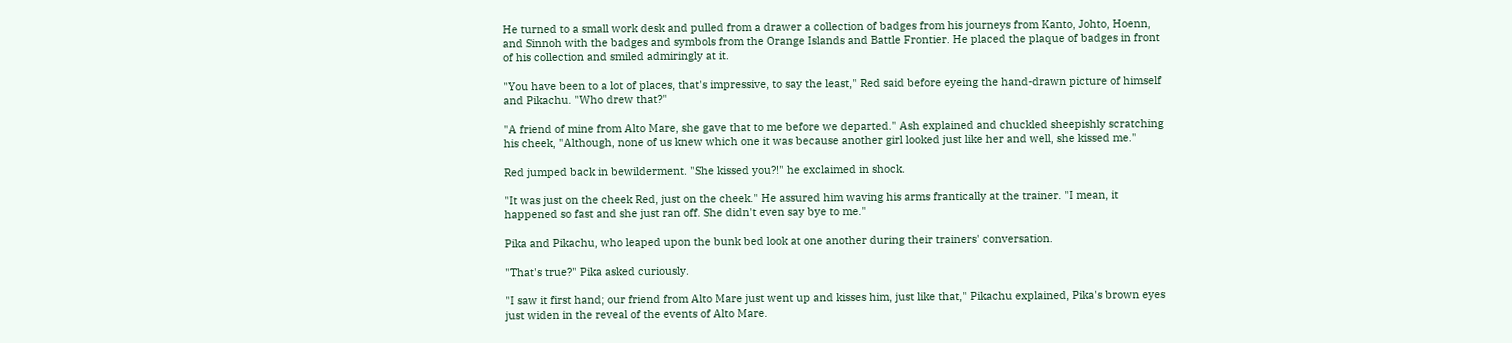He turned to a small work desk and pulled from a drawer a collection of badges from his journeys from Kanto, Johto, Hoenn, and Sinnoh with the badges and symbols from the Orange Islands and Battle Frontier. He placed the plaque of badges in front of his collection and smiled admiringly at it.

"You have been to a lot of places, that's impressive, to say the least," Red said before eyeing the hand-drawn picture of himself and Pikachu. "Who drew that?"

"A friend of mine from Alto Mare, she gave that to me before we departed." Ash explained and chuckled sheepishly scratching his cheek, "Although, none of us knew which one it was because another girl looked just like her and well, she kissed me."

Red jumped back in bewilderment. "She kissed you?!" he exclaimed in shock.

"It was just on the cheek Red, just on the cheek." He assured him waving his arms frantically at the trainer. "I mean, it happened so fast and she just ran off. She didn't even say bye to me."

Pika and Pikachu, who leaped upon the bunk bed look at one another during their trainers' conversation.

"That's true?" Pika asked curiously.

"I saw it first hand; our friend from Alto Mare just went up and kisses him, just like that," Pikachu explained, Pika's brown eyes just widen in the reveal of the events of Alto Mare.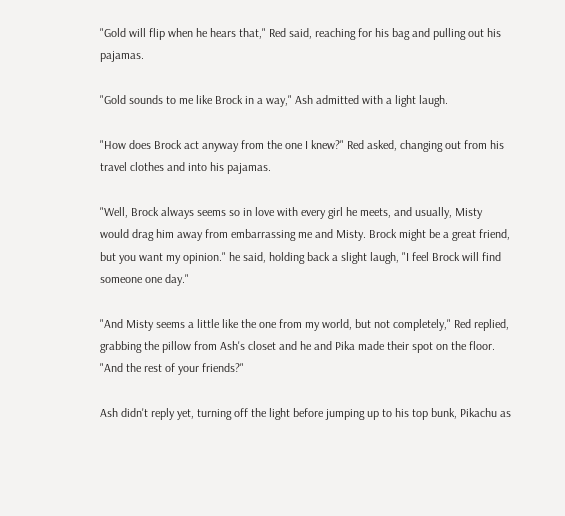"Gold will flip when he hears that," Red said, reaching for his bag and pulling out his pajamas.

"Gold sounds to me like Brock in a way," Ash admitted with a light laugh.

"How does Brock act anyway from the one I knew?" Red asked, changing out from his travel clothes and into his pajamas.

"Well, Brock always seems so in love with every girl he meets, and usually, Misty would drag him away from embarrassing me and Misty. Brock might be a great friend, but you want my opinion." he said, holding back a slight laugh, "I feel Brock will find someone one day."

"And Misty seems a little like the one from my world, but not completely," Red replied, grabbing the pillow from Ash's closet and he and Pika made their spot on the floor. "And the rest of your friends?"

Ash didn't reply yet, turning off the light before jumping up to his top bunk, Pikachu as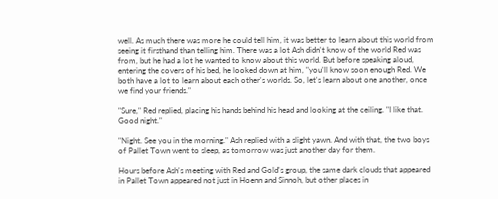well. As much there was more he could tell him, it was better to learn about this world from seeing it firsthand than telling him. There was a lot Ash didn't know of the world Red was from, but he had a lot he wanted to know about this world. But before speaking aloud, entering the covers of his bed, he looked down at him, "you'll know soon enough Red. We both have a lot to learn about each other's worlds. So, let's learn about one another, once we find your friends."

"Sure," Red replied, placing his hands behind his head and looking at the ceiling. "I like that. Good night."

"Night. See you in the morning." Ash replied with a slight yawn. And with that, the two boys of Pallet Town went to sleep, as tomorrow was just another day for them.

Hours before Ash's meeting with Red and Gold's group, the same dark clouds that appeared in Pallet Town appeared not just in Hoenn and Sinnoh, but other places in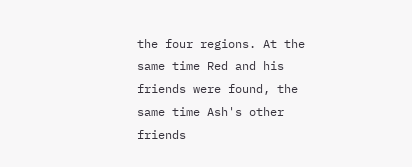the four regions. At the same time Red and his friends were found, the same time Ash's other friends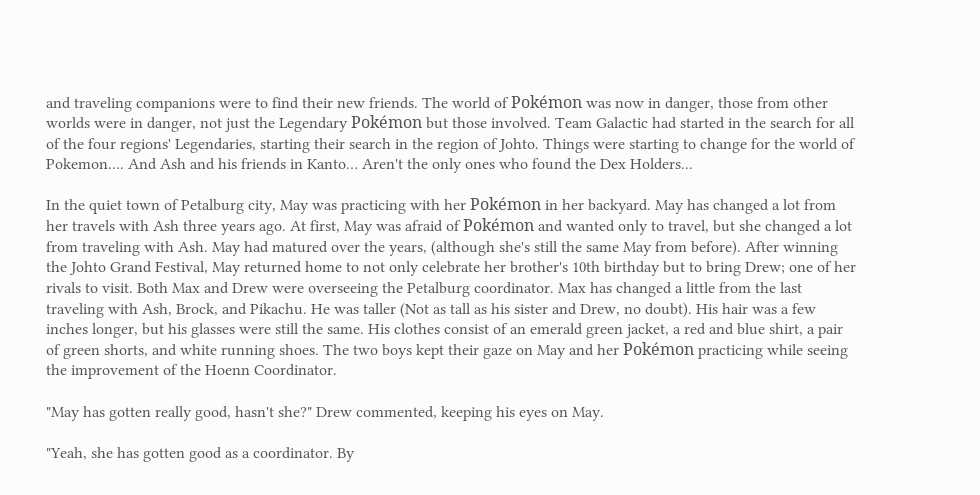and traveling companions were to find their new friends. The world of Pokémon was now in danger, those from other worlds were in danger, not just the Legendary Pokémon but those involved. Team Galactic had started in the search for all of the four regions' Legendaries, starting their search in the region of Johto. Things were starting to change for the world of Pokemon…. And Ash and his friends in Kanto… Aren't the only ones who found the Dex Holders...

In the quiet town of Petalburg city, May was practicing with her Pokémon in her backyard. May has changed a lot from her travels with Ash three years ago. At first, May was afraid of Pokémon and wanted only to travel, but she changed a lot from traveling with Ash. May had matured over the years, (although she's still the same May from before). After winning the Johto Grand Festival, May returned home to not only celebrate her brother's 10th birthday but to bring Drew; one of her rivals to visit. Both Max and Drew were overseeing the Petalburg coordinator. Max has changed a little from the last traveling with Ash, Brock, and Pikachu. He was taller (Not as tall as his sister and Drew, no doubt). His hair was a few inches longer, but his glasses were still the same. His clothes consist of an emerald green jacket, a red and blue shirt, a pair of green shorts, and white running shoes. The two boys kept their gaze on May and her Pokémon practicing while seeing the improvement of the Hoenn Coordinator.

"May has gotten really good, hasn't she?" Drew commented, keeping his eyes on May.

"Yeah, she has gotten good as a coordinator. By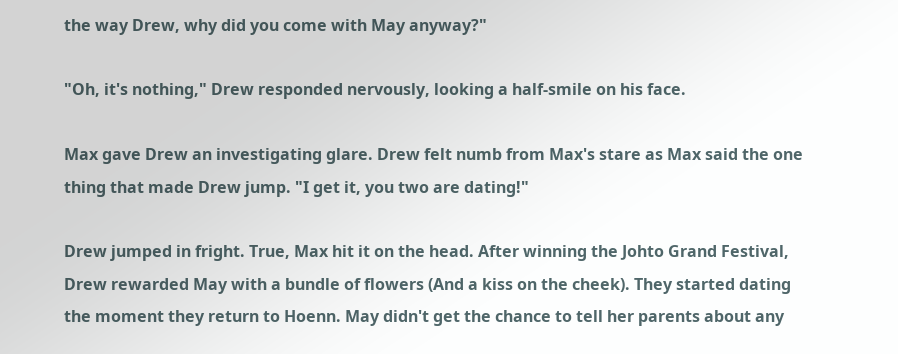the way Drew, why did you come with May anyway?"

"Oh, it's nothing," Drew responded nervously, looking a half-smile on his face.

Max gave Drew an investigating glare. Drew felt numb from Max's stare as Max said the one thing that made Drew jump. "I get it, you two are dating!"

Drew jumped in fright. True, Max hit it on the head. After winning the Johto Grand Festival, Drew rewarded May with a bundle of flowers (And a kiss on the cheek). They started dating the moment they return to Hoenn. May didn't get the chance to tell her parents about any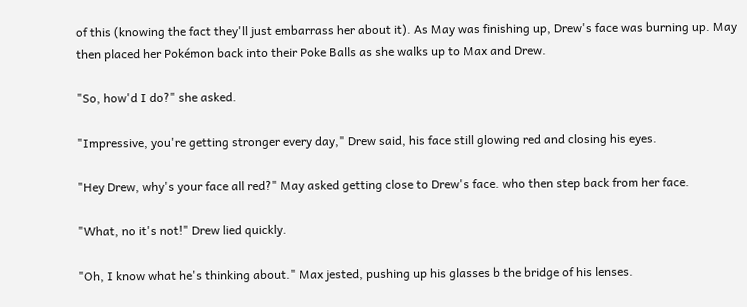of this (knowing the fact they'll just embarrass her about it). As May was finishing up, Drew's face was burning up. May then placed her Pokémon back into their Poke Balls as she walks up to Max and Drew.

"So, how'd I do?" she asked.

"Impressive, you're getting stronger every day," Drew said, his face still glowing red and closing his eyes.

"Hey Drew, why's your face all red?" May asked getting close to Drew's face. who then step back from her face.

"What, no it's not!" Drew lied quickly.

"Oh, I know what he's thinking about." Max jested, pushing up his glasses b the bridge of his lenses.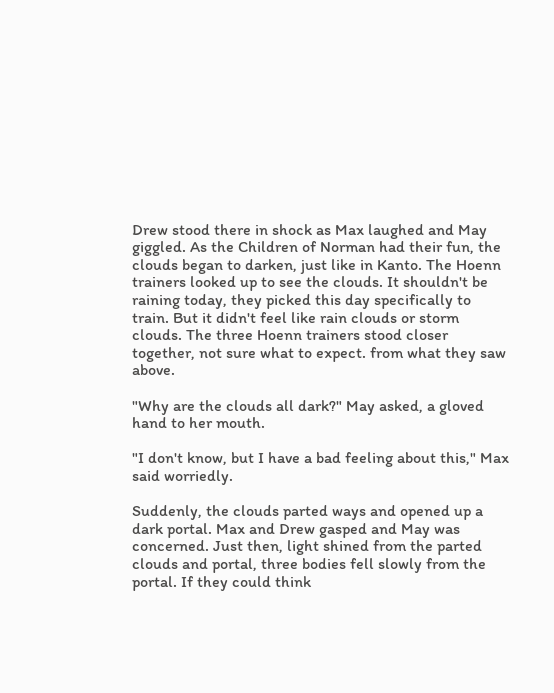Drew stood there in shock as Max laughed and May giggled. As the Children of Norman had their fun, the clouds began to darken, just like in Kanto. The Hoenn trainers looked up to see the clouds. It shouldn't be raining today, they picked this day specifically to train. But it didn't feel like rain clouds or storm clouds. The three Hoenn trainers stood closer together, not sure what to expect. from what they saw above.

"Why are the clouds all dark?" May asked, a gloved hand to her mouth.

"I don't know, but I have a bad feeling about this," Max said worriedly.

Suddenly, the clouds parted ways and opened up a dark portal. Max and Drew gasped and May was concerned. Just then, light shined from the parted clouds and portal, three bodies fell slowly from the portal. If they could think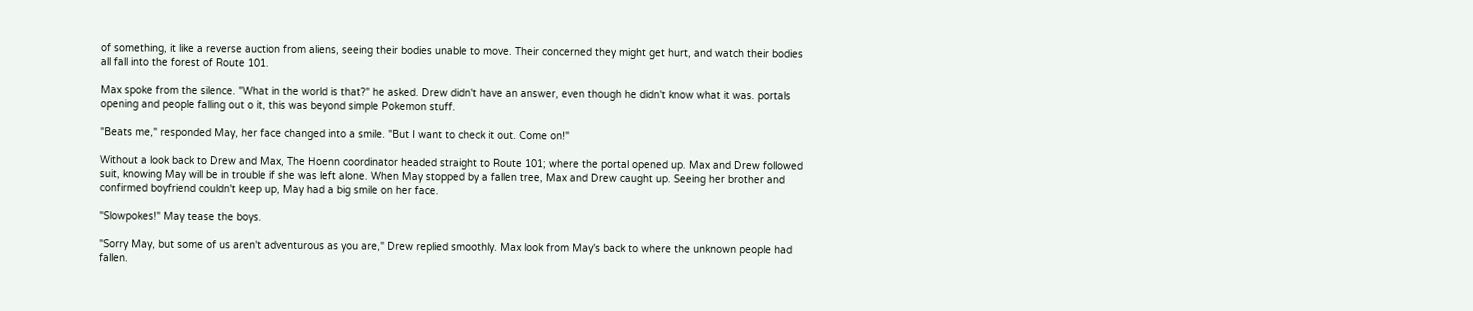of something, it like a reverse auction from aliens, seeing their bodies unable to move. Their concerned they might get hurt, and watch their bodies all fall into the forest of Route 101.

Max spoke from the silence. "What in the world is that?" he asked. Drew didn't have an answer, even though he didn't know what it was. portals opening and people falling out o it, this was beyond simple Pokemon stuff.

"Beats me," responded May, her face changed into a smile. "But I want to check it out. Come on!"

Without a look back to Drew and Max, The Hoenn coordinator headed straight to Route 101; where the portal opened up. Max and Drew followed suit, knowing May will be in trouble if she was left alone. When May stopped by a fallen tree, Max and Drew caught up. Seeing her brother and confirmed boyfriend couldn't keep up, May had a big smile on her face.

"Slowpokes!" May tease the boys.

"Sorry May, but some of us aren't adventurous as you are," Drew replied smoothly. Max look from May's back to where the unknown people had fallen.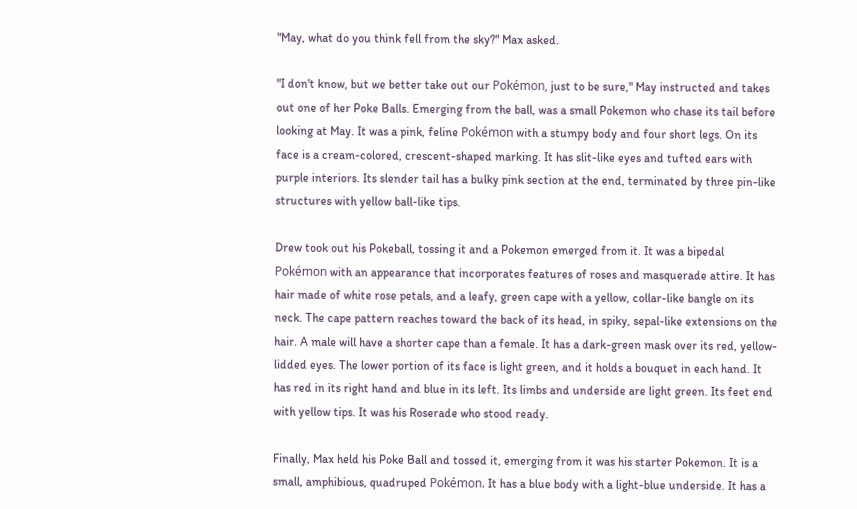"May, what do you think fell from the sky?" Max asked.

"I don't know, but we better take out our Pokémon, just to be sure," May instructed and takes out one of her Poke Balls. Emerging from the ball, was a small Pokemon who chase its tail before looking at May. It was a pink, feline Pokémon with a stumpy body and four short legs. On its face is a cream-colored, crescent-shaped marking. It has slit-like eyes and tufted ears with purple interiors. Its slender tail has a bulky pink section at the end, terminated by three pin-like structures with yellow ball-like tips.

Drew took out his Pokeball, tossing it and a Pokemon emerged from it. It was a bipedal Pokémon with an appearance that incorporates features of roses and masquerade attire. It has hair made of white rose petals, and a leafy, green cape with a yellow, collar-like bangle on its neck. The cape pattern reaches toward the back of its head, in spiky, sepal-like extensions on the hair. A male will have a shorter cape than a female. It has a dark-green mask over its red, yellow-lidded eyes. The lower portion of its face is light green, and it holds a bouquet in each hand. It has red in its right hand and blue in its left. Its limbs and underside are light green. Its feet end with yellow tips. It was his Roserade who stood ready.

Finally, Max held his Poke Ball and tossed it, emerging from it was his starter Pokemon. It is a small, amphibious, quadruped Pokémon. It has a blue body with a light-blue underside. It has a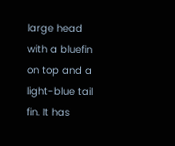large head with a bluefin on top and a light-blue tail fin. It has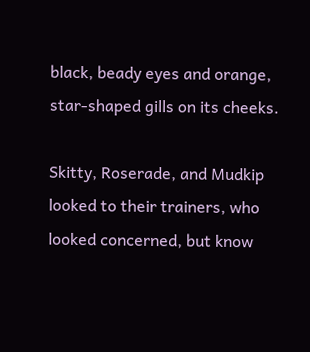black, beady eyes and orange, star-shaped gills on its cheeks.

Skitty, Roserade, and Mudkip looked to their trainers, who looked concerned, but know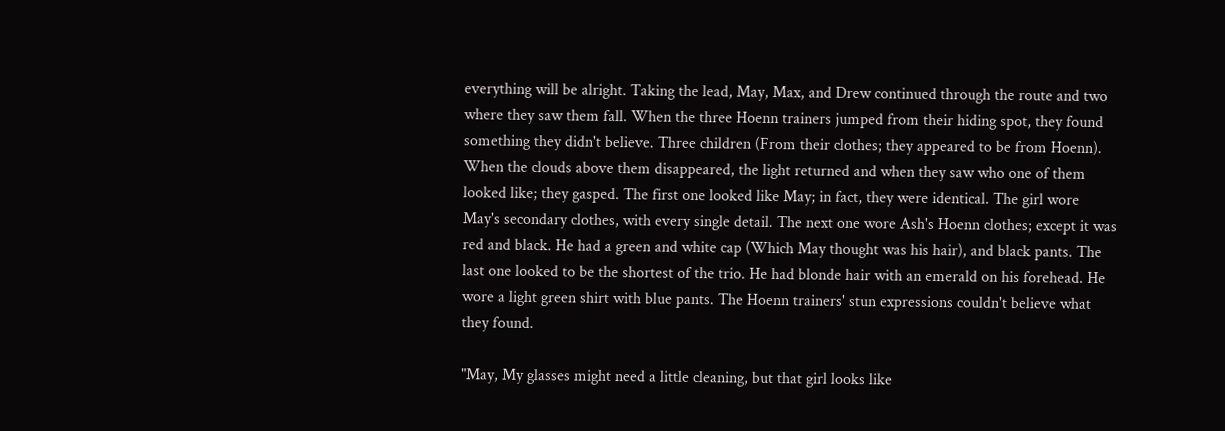everything will be alright. Taking the lead, May, Max, and Drew continued through the route and two where they saw them fall. When the three Hoenn trainers jumped from their hiding spot, they found something they didn't believe. Three children (From their clothes; they appeared to be from Hoenn). When the clouds above them disappeared, the light returned and when they saw who one of them looked like; they gasped. The first one looked like May; in fact, they were identical. The girl wore May's secondary clothes, with every single detail. The next one wore Ash's Hoenn clothes; except it was red and black. He had a green and white cap (Which May thought was his hair), and black pants. The last one looked to be the shortest of the trio. He had blonde hair with an emerald on his forehead. He wore a light green shirt with blue pants. The Hoenn trainers' stun expressions couldn't believe what they found.

"May, My glasses might need a little cleaning, but that girl looks like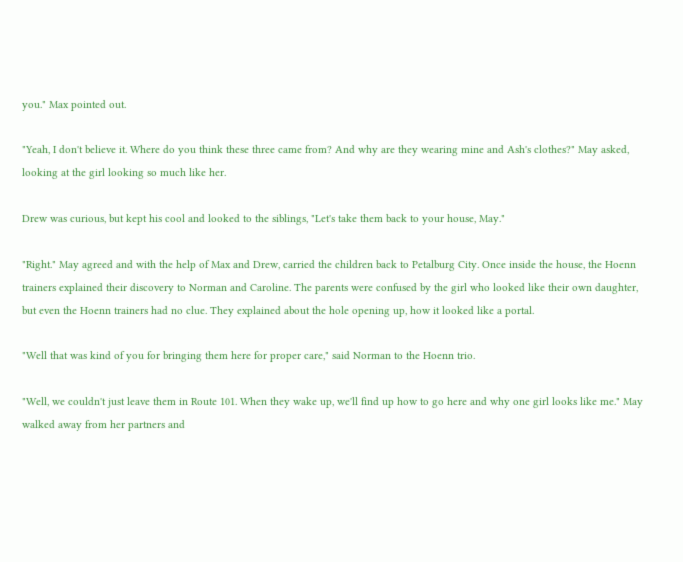you." Max pointed out.

"Yeah, I don't believe it. Where do you think these three came from? And why are they wearing mine and Ash's clothes?" May asked, looking at the girl looking so much like her.

Drew was curious, but kept his cool and looked to the siblings, "Let's take them back to your house, May."

"Right." May agreed and with the help of Max and Drew, carried the children back to Petalburg City. Once inside the house, the Hoenn trainers explained their discovery to Norman and Caroline. The parents were confused by the girl who looked like their own daughter, but even the Hoenn trainers had no clue. They explained about the hole opening up, how it looked like a portal.

"Well that was kind of you for bringing them here for proper care," said Norman to the Hoenn trio.

"Well, we couldn't just leave them in Route 101. When they wake up, we'll find up how to go here and why one girl looks like me." May walked away from her partners and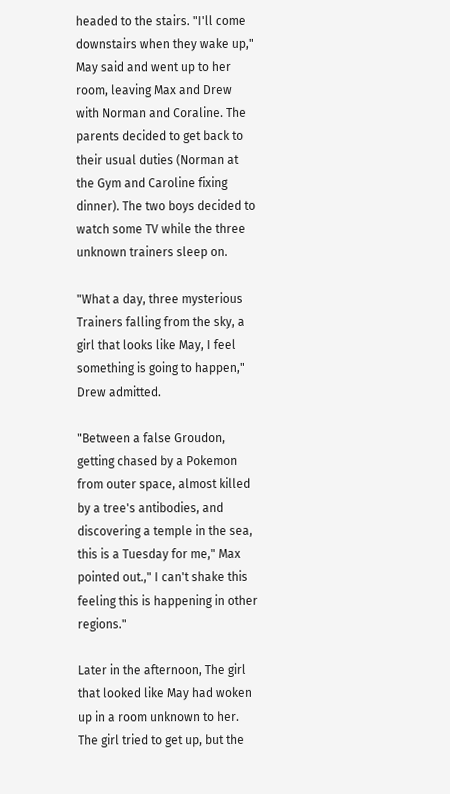headed to the stairs. "I'll come downstairs when they wake up," May said and went up to her room, leaving Max and Drew with Norman and Coraline. The parents decided to get back to their usual duties (Norman at the Gym and Caroline fixing dinner). The two boys decided to watch some TV while the three unknown trainers sleep on.

"What a day, three mysterious Trainers falling from the sky, a girl that looks like May, I feel something is going to happen," Drew admitted.

"Between a false Groudon, getting chased by a Pokemon from outer space, almost killed by a tree's antibodies, and discovering a temple in the sea, this is a Tuesday for me," Max pointed out.," I can't shake this feeling this is happening in other regions."

Later in the afternoon, The girl that looked like May had woken up in a room unknown to her. The girl tried to get up, but the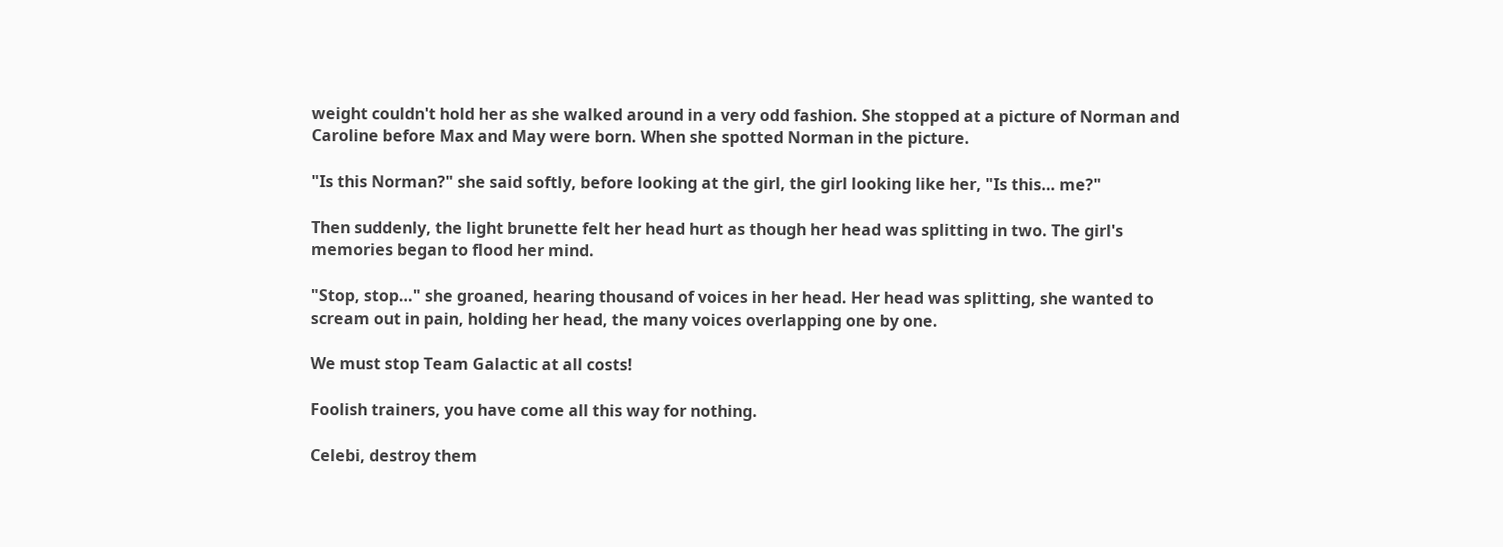weight couldn't hold her as she walked around in a very odd fashion. She stopped at a picture of Norman and Caroline before Max and May were born. When she spotted Norman in the picture.

"Is this Norman?" she said softly, before looking at the girl, the girl looking like her, "Is this… me?"

Then suddenly, the light brunette felt her head hurt as though her head was splitting in two. The girl's memories began to flood her mind.

"Stop, stop…" she groaned, hearing thousand of voices in her head. Her head was splitting, she wanted to scream out in pain, holding her head, the many voices overlapping one by one.

We must stop Team Galactic at all costs!

Foolish trainers, you have come all this way for nothing.

Celebi, destroy them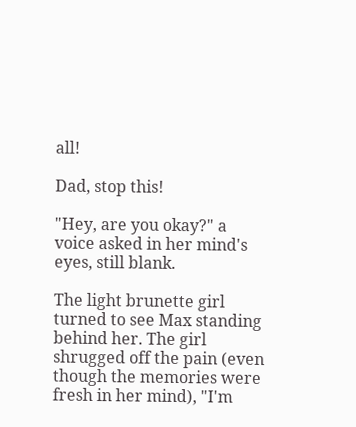all!

Dad, stop this!

"Hey, are you okay?" a voice asked in her mind's eyes, still blank.

The light brunette girl turned to see Max standing behind her. The girl shrugged off the pain (even though the memories were fresh in her mind), "I'm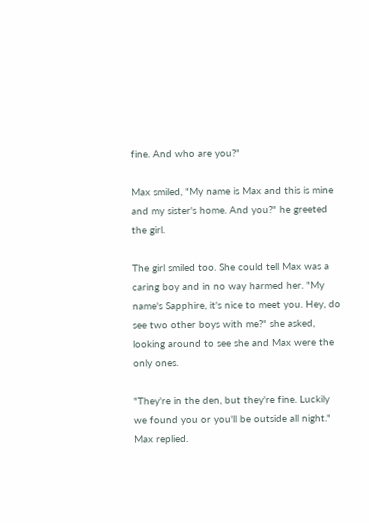fine. And who are you?"

Max smiled, "My name is Max and this is mine and my sister's home. And you?" he greeted the girl.

The girl smiled too. She could tell Max was a caring boy and in no way harmed her. "My name's Sapphire, it's nice to meet you. Hey, do see two other boys with me?" she asked, looking around to see she and Max were the only ones.

"They're in the den, but they're fine. Luckily we found you or you'll be outside all night." Max replied.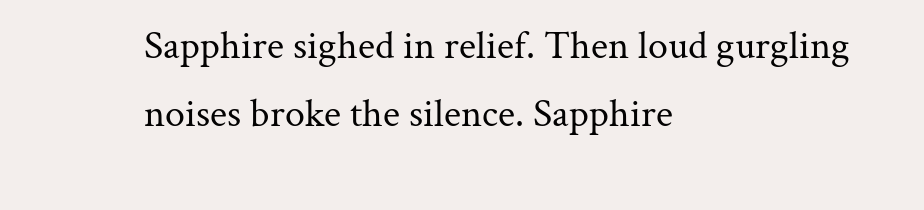Sapphire sighed in relief. Then loud gurgling noises broke the silence. Sapphire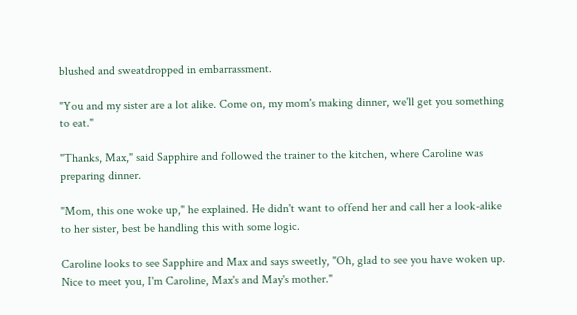blushed and sweatdropped in embarrassment.

"You and my sister are a lot alike. Come on, my mom's making dinner, we'll get you something to eat."

"Thanks, Max," said Sapphire and followed the trainer to the kitchen, where Caroline was preparing dinner.

"Mom, this one woke up," he explained. He didn't want to offend her and call her a look-alike to her sister, best be handling this with some logic.

Caroline looks to see Sapphire and Max and says sweetly, "Oh, glad to see you have woken up. Nice to meet you, I'm Caroline, Max's and May's mother."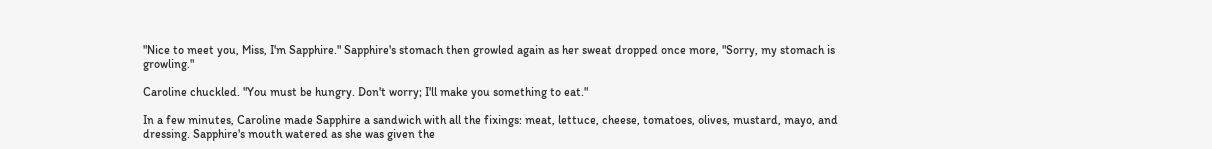"Nice to meet you, Miss, I'm Sapphire." Sapphire's stomach then growled again as her sweat dropped once more, "Sorry, my stomach is growling."

Caroline chuckled. "You must be hungry. Don't worry; I'll make you something to eat."

In a few minutes, Caroline made Sapphire a sandwich with all the fixings: meat, lettuce, cheese, tomatoes, olives, mustard, mayo, and dressing. Sapphire's mouth watered as she was given the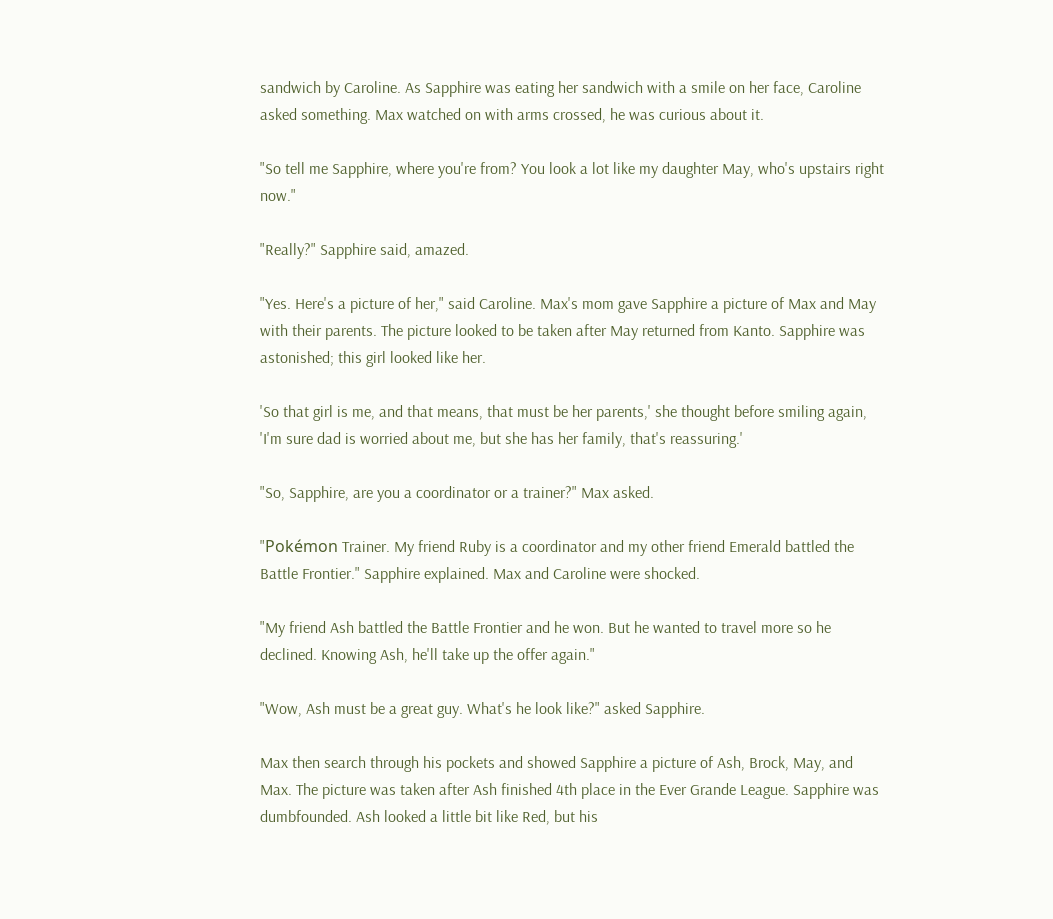sandwich by Caroline. As Sapphire was eating her sandwich with a smile on her face, Caroline asked something. Max watched on with arms crossed, he was curious about it.

"So tell me Sapphire, where you're from? You look a lot like my daughter May, who's upstairs right now."

"Really?" Sapphire said, amazed.

"Yes. Here's a picture of her," said Caroline. Max's mom gave Sapphire a picture of Max and May with their parents. The picture looked to be taken after May returned from Kanto. Sapphire was astonished; this girl looked like her.

'So that girl is me, and that means, that must be her parents,' she thought before smiling again, 'I'm sure dad is worried about me, but she has her family, that's reassuring.'

"So, Sapphire, are you a coordinator or a trainer?" Max asked.

"Pokémon Trainer. My friend Ruby is a coordinator and my other friend Emerald battled the Battle Frontier." Sapphire explained. Max and Caroline were shocked.

"My friend Ash battled the Battle Frontier and he won. But he wanted to travel more so he declined. Knowing Ash, he'll take up the offer again."

"Wow, Ash must be a great guy. What's he look like?" asked Sapphire.

Max then search through his pockets and showed Sapphire a picture of Ash, Brock, May, and Max. The picture was taken after Ash finished 4th place in the Ever Grande League. Sapphire was dumbfounded. Ash looked a little bit like Red, but his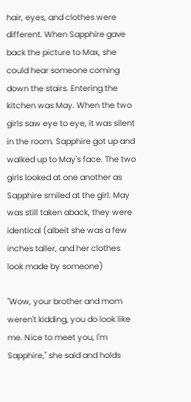hair, eyes, and clothes were different. When Sapphire gave back the picture to Max, she could hear someone coming down the stairs. Entering the kitchen was May. When the two girls saw eye to eye, it was silent in the room. Sapphire got up and walked up to May's face. The two girls looked at one another as Sapphire smiled at the girl. May was still taken aback, they were identical (albeit she was a few inches taller, and her clothes look made by someone)

"Wow, your brother and mom weren't kidding, you do look like me. Nice to meet you, I'm Sapphire," she said and holds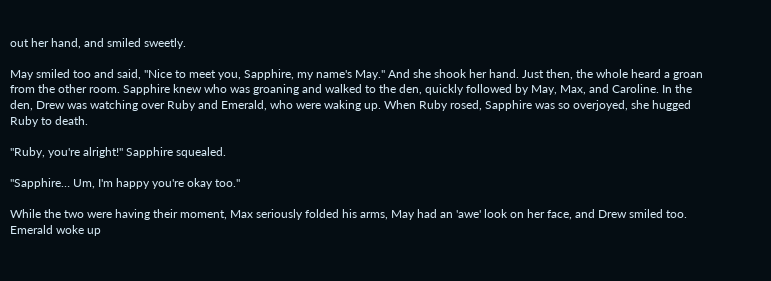out her hand, and smiled sweetly.

May smiled too and said, "Nice to meet you, Sapphire, my name's May." And she shook her hand. Just then, the whole heard a groan from the other room. Sapphire knew who was groaning and walked to the den, quickly followed by May, Max, and Caroline. In the den, Drew was watching over Ruby and Emerald, who were waking up. When Ruby rosed, Sapphire was so overjoyed, she hugged Ruby to death.

"Ruby, you're alright!" Sapphire squealed.

"Sapphire… Um, I'm happy you're okay too."

While the two were having their moment, Max seriously folded his arms, May had an 'awe' look on her face, and Drew smiled too. Emerald woke up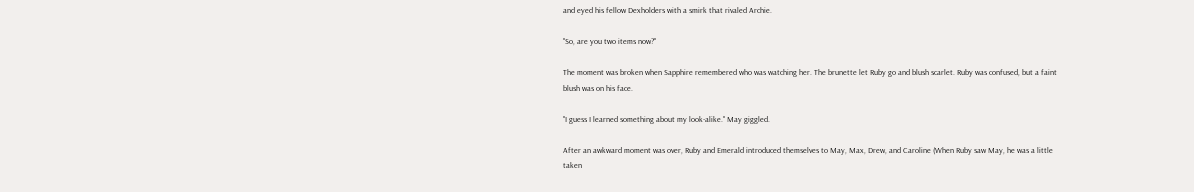and eyed his fellow Dexholders with a smirk that rivaled Archie.

"So, are you two items now?"

The moment was broken when Sapphire remembered who was watching her. The brunette let Ruby go and blush scarlet. Ruby was confused, but a faint blush was on his face.

"I guess I learned something about my look-alike." May giggled.

After an awkward moment was over, Ruby and Emerald introduced themselves to May, Max, Drew, and Caroline (When Ruby saw May, he was a little taken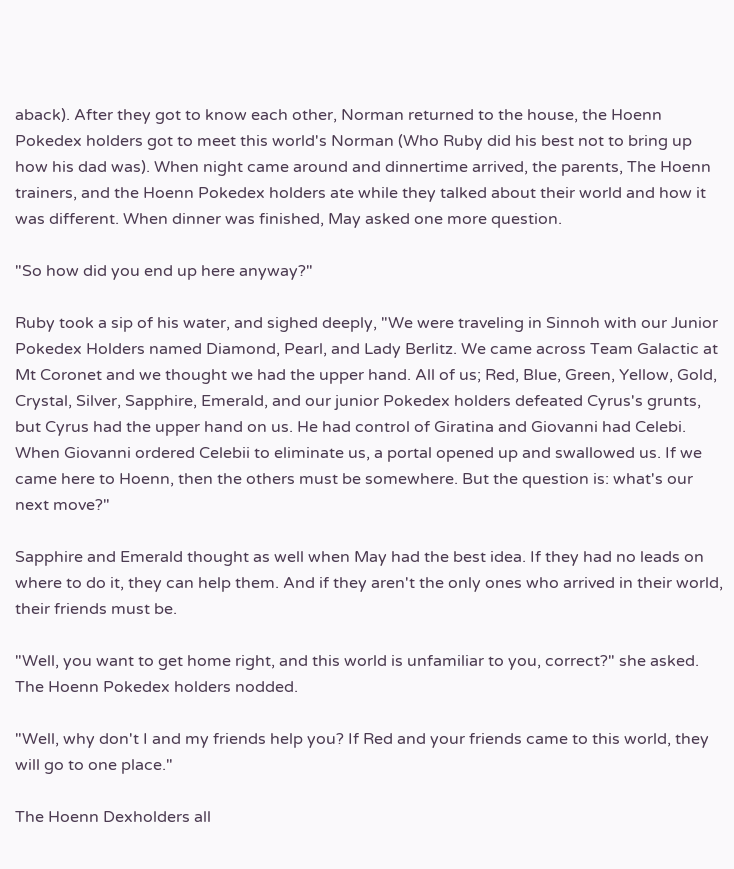aback). After they got to know each other, Norman returned to the house, the Hoenn Pokedex holders got to meet this world's Norman (Who Ruby did his best not to bring up how his dad was). When night came around and dinnertime arrived, the parents, The Hoenn trainers, and the Hoenn Pokedex holders ate while they talked about their world and how it was different. When dinner was finished, May asked one more question.

"So how did you end up here anyway?"

Ruby took a sip of his water, and sighed deeply, "We were traveling in Sinnoh with our Junior Pokedex Holders named Diamond, Pearl, and Lady Berlitz. We came across Team Galactic at Mt Coronet and we thought we had the upper hand. All of us; Red, Blue, Green, Yellow, Gold, Crystal, Silver, Sapphire, Emerald, and our junior Pokedex holders defeated Cyrus's grunts, but Cyrus had the upper hand on us. He had control of Giratina and Giovanni had Celebi. When Giovanni ordered Celebii to eliminate us, a portal opened up and swallowed us. If we came here to Hoenn, then the others must be somewhere. But the question is: what's our next move?"

Sapphire and Emerald thought as well when May had the best idea. If they had no leads on where to do it, they can help them. And if they aren't the only ones who arrived in their world, their friends must be.

"Well, you want to get home right, and this world is unfamiliar to you, correct?" she asked. The Hoenn Pokedex holders nodded.

"Well, why don't I and my friends help you? If Red and your friends came to this world, they will go to one place."

The Hoenn Dexholders all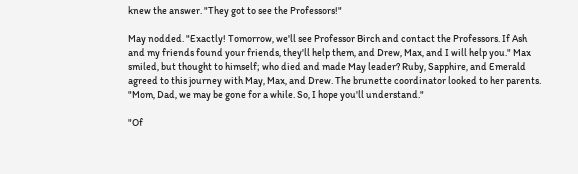knew the answer. "They got to see the Professors!"

May nodded. "Exactly! Tomorrow, we'll see Professor Birch and contact the Professors. If Ash and my friends found your friends, they'll help them, and Drew, Max, and I will help you." Max smiled, but thought to himself; who died and made May leader? Ruby, Sapphire, and Emerald agreed to this journey with May, Max, and Drew. The brunette coordinator looked to her parents. "Mom, Dad, we may be gone for a while. So, I hope you'll understand."

"Of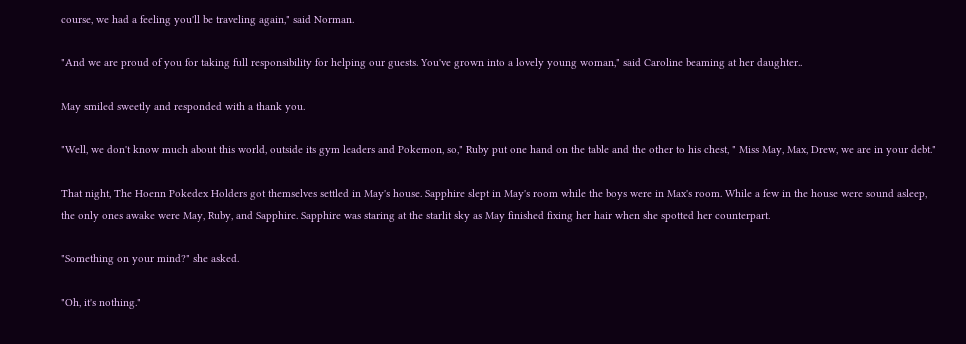course, we had a feeling you'll be traveling again," said Norman.

"And we are proud of you for taking full responsibility for helping our guests. You've grown into a lovely young woman," said Caroline beaming at her daughter..

May smiled sweetly and responded with a thank you.

"Well, we don't know much about this world, outside its gym leaders and Pokemon, so," Ruby put one hand on the table and the other to his chest, " Miss May, Max, Drew, we are in your debt."

That night, The Hoenn Pokedex Holders got themselves settled in May's house. Sapphire slept in May's room while the boys were in Max's room. While a few in the house were sound asleep, the only ones awake were May, Ruby, and Sapphire. Sapphire was staring at the starlit sky as May finished fixing her hair when she spotted her counterpart.

"Something on your mind?" she asked.

"Oh, it's nothing."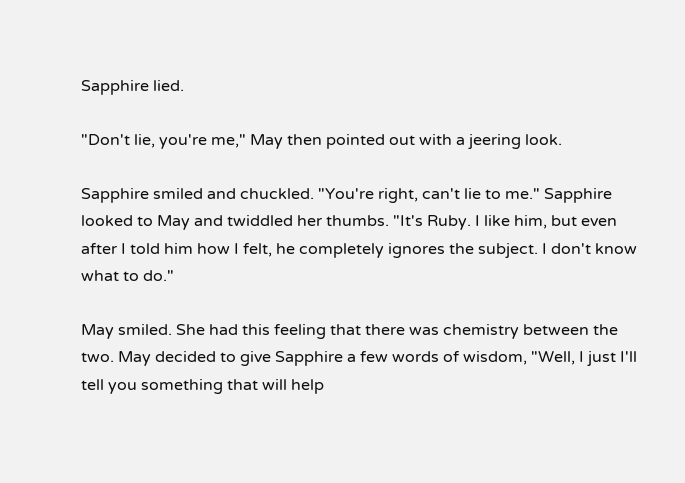Sapphire lied.

"Don't lie, you're me," May then pointed out with a jeering look.

Sapphire smiled and chuckled. "You're right, can't lie to me." Sapphire looked to May and twiddled her thumbs. "It's Ruby. I like him, but even after I told him how I felt, he completely ignores the subject. I don't know what to do."

May smiled. She had this feeling that there was chemistry between the two. May decided to give Sapphire a few words of wisdom, "Well, I just I'll tell you something that will help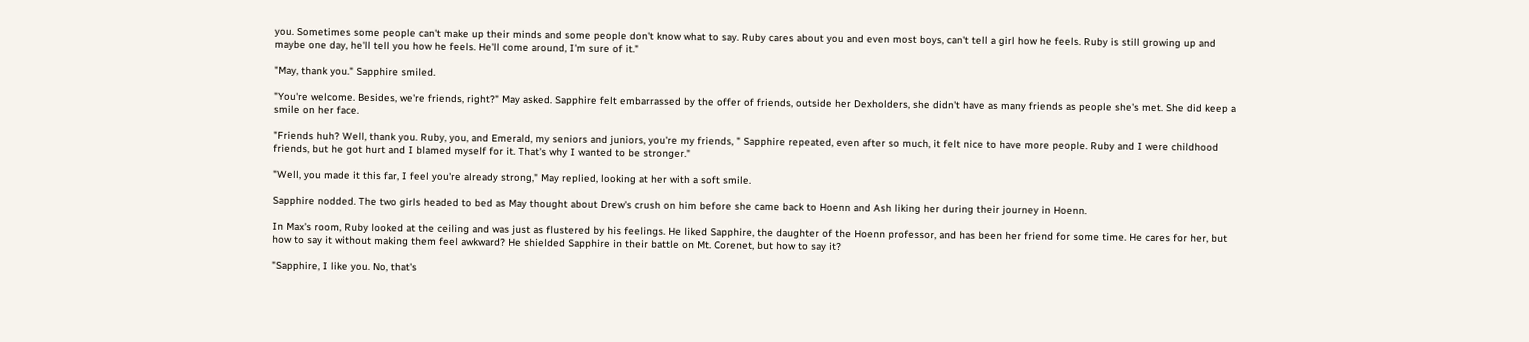you. Sometimes some people can't make up their minds and some people don't know what to say. Ruby cares about you and even most boys, can't tell a girl how he feels. Ruby is still growing up and maybe one day, he'll tell you how he feels. He'll come around, I'm sure of it."

"May, thank you." Sapphire smiled.

"You're welcome. Besides, we're friends, right?" May asked. Sapphire felt embarrassed by the offer of friends, outside her Dexholders, she didn't have as many friends as people she's met. She did keep a smile on her face.

"Friends huh? Well, thank you. Ruby, you, and Emerald, my seniors and juniors, you're my friends, " Sapphire repeated, even after so much, it felt nice to have more people. Ruby and I were childhood friends, but he got hurt and I blamed myself for it. That's why I wanted to be stronger."

"Well, you made it this far, I feel you're already strong," May replied, looking at her with a soft smile.

Sapphire nodded. The two girls headed to bed as May thought about Drew's crush on him before she came back to Hoenn and Ash liking her during their journey in Hoenn.

In Max's room, Ruby looked at the ceiling and was just as flustered by his feelings. He liked Sapphire, the daughter of the Hoenn professor, and has been her friend for some time. He cares for her, but how to say it without making them feel awkward? He shielded Sapphire in their battle on Mt. Corenet, but how to say it?

"Sapphire, I like you. No, that's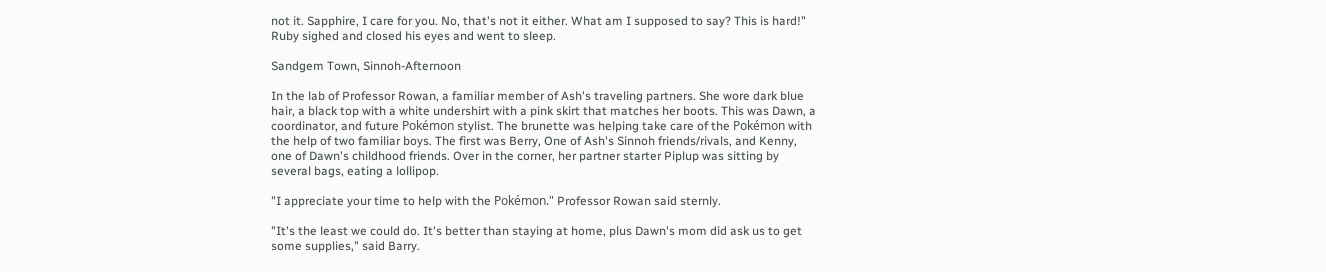not it. Sapphire, I care for you. No, that's not it either. What am I supposed to say? This is hard!" Ruby sighed and closed his eyes and went to sleep.

Sandgem Town, Sinnoh-Afternoon

In the lab of Professor Rowan, a familiar member of Ash's traveling partners. She wore dark blue hair, a black top with a white undershirt with a pink skirt that matches her boots. This was Dawn, a coordinator, and future Pokémon stylist. The brunette was helping take care of the Pokémon with the help of two familiar boys. The first was Berry, One of Ash's Sinnoh friends/rivals, and Kenny, one of Dawn's childhood friends. Over in the corner, her partner starter Piplup was sitting by several bags, eating a lollipop.

"I appreciate your time to help with the Pokémon." Professor Rowan said sternly.

"It's the least we could do. It's better than staying at home, plus Dawn's mom did ask us to get some supplies," said Barry.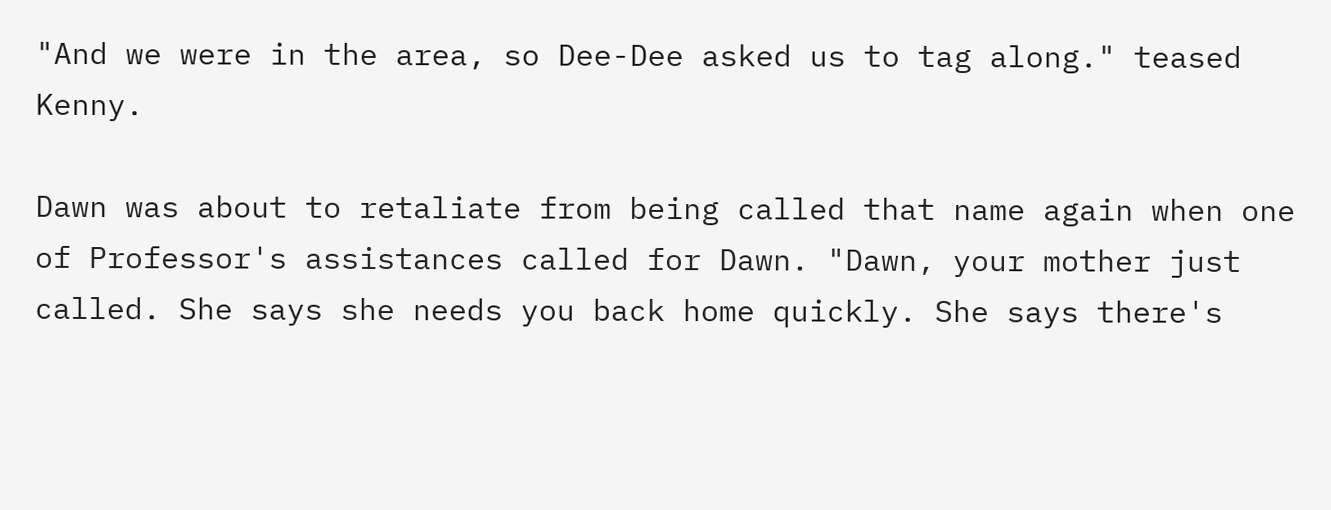"And we were in the area, so Dee-Dee asked us to tag along." teased Kenny.

Dawn was about to retaliate from being called that name again when one of Professor's assistances called for Dawn. "Dawn, your mother just called. She says she needs you back home quickly. She says there's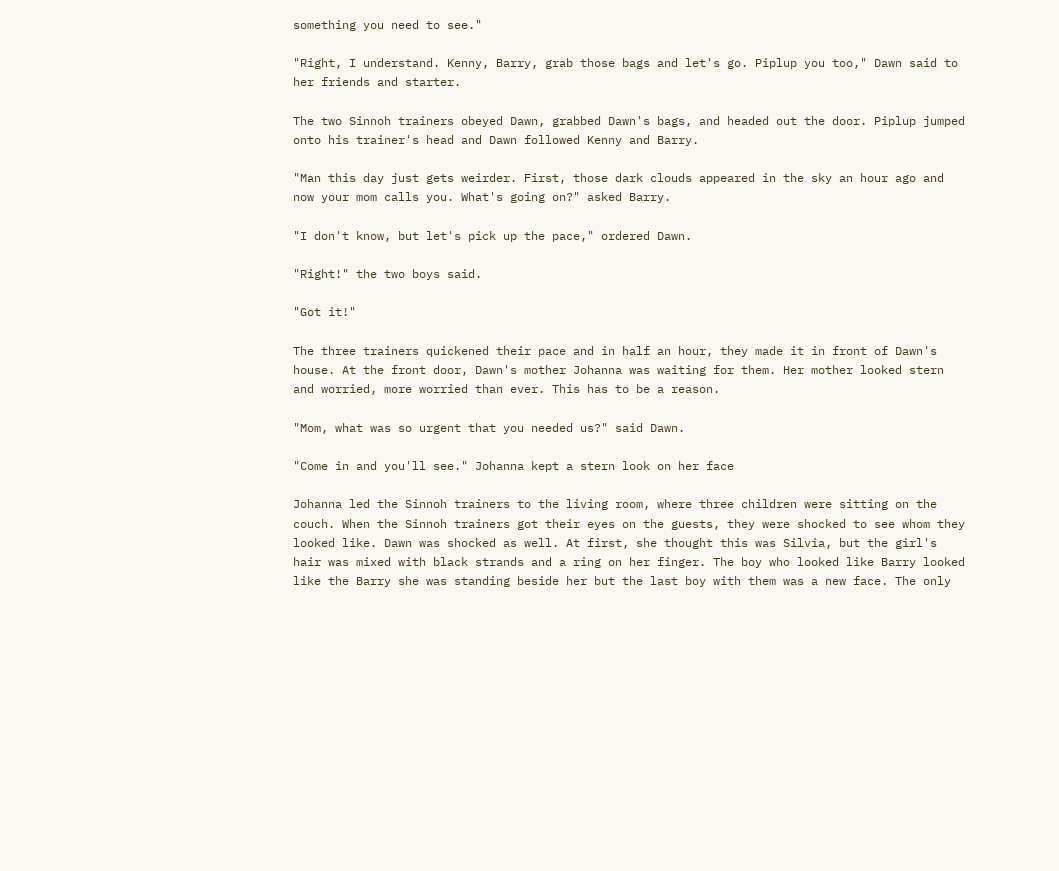something you need to see."

"Right, I understand. Kenny, Barry, grab those bags and let's go. Piplup you too," Dawn said to her friends and starter.

The two Sinnoh trainers obeyed Dawn, grabbed Dawn's bags, and headed out the door. Piplup jumped onto his trainer's head and Dawn followed Kenny and Barry.

"Man this day just gets weirder. First, those dark clouds appeared in the sky an hour ago and now your mom calls you. What's going on?" asked Barry.

"I don't know, but let's pick up the pace," ordered Dawn.

"Right!" the two boys said.

"Got it!"

The three trainers quickened their pace and in half an hour, they made it in front of Dawn's house. At the front door, Dawn's mother Johanna was waiting for them. Her mother looked stern and worried, more worried than ever. This has to be a reason.

"Mom, what was so urgent that you needed us?" said Dawn.

"Come in and you'll see." Johanna kept a stern look on her face

Johanna led the Sinnoh trainers to the living room, where three children were sitting on the couch. When the Sinnoh trainers got their eyes on the guests, they were shocked to see whom they looked like. Dawn was shocked as well. At first, she thought this was Silvia, but the girl's hair was mixed with black strands and a ring on her finger. The boy who looked like Barry looked like the Barry she was standing beside her but the last boy with them was a new face. The only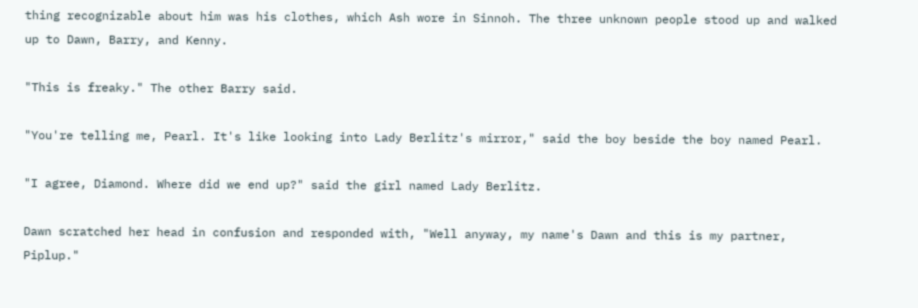thing recognizable about him was his clothes, which Ash wore in Sinnoh. The three unknown people stood up and walked up to Dawn, Barry, and Kenny.

"This is freaky." The other Barry said.

"You're telling me, Pearl. It's like looking into Lady Berlitz's mirror," said the boy beside the boy named Pearl.

"I agree, Diamond. Where did we end up?" said the girl named Lady Berlitz.

Dawn scratched her head in confusion and responded with, "Well anyway, my name's Dawn and this is my partner, Piplup."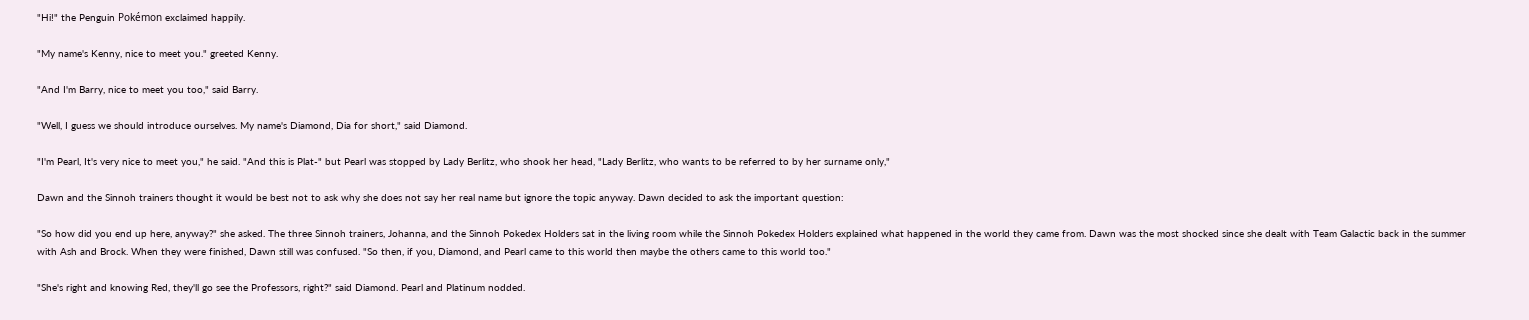"Hi!" the Penguin Pokémon exclaimed happily.

"My name's Kenny, nice to meet you." greeted Kenny.

"And I'm Barry, nice to meet you too," said Barry.

"Well, I guess we should introduce ourselves. My name's Diamond, Dia for short," said Diamond.

"I'm Pearl, It's very nice to meet you," he said. "And this is Plat-" but Pearl was stopped by Lady Berlitz, who shook her head, "Lady Berlitz, who wants to be referred to by her surname only,"

Dawn and the Sinnoh trainers thought it would be best not to ask why she does not say her real name but ignore the topic anyway. Dawn decided to ask the important question:

"So how did you end up here, anyway?" she asked. The three Sinnoh trainers, Johanna, and the Sinnoh Pokedex Holders sat in the living room while the Sinnoh Pokedex Holders explained what happened in the world they came from. Dawn was the most shocked since she dealt with Team Galactic back in the summer with Ash and Brock. When they were finished, Dawn still was confused. "So then, if you, Diamond, and Pearl came to this world then maybe the others came to this world too."

"She's right and knowing Red, they'll go see the Professors, right?" said Diamond. Pearl and Platinum nodded.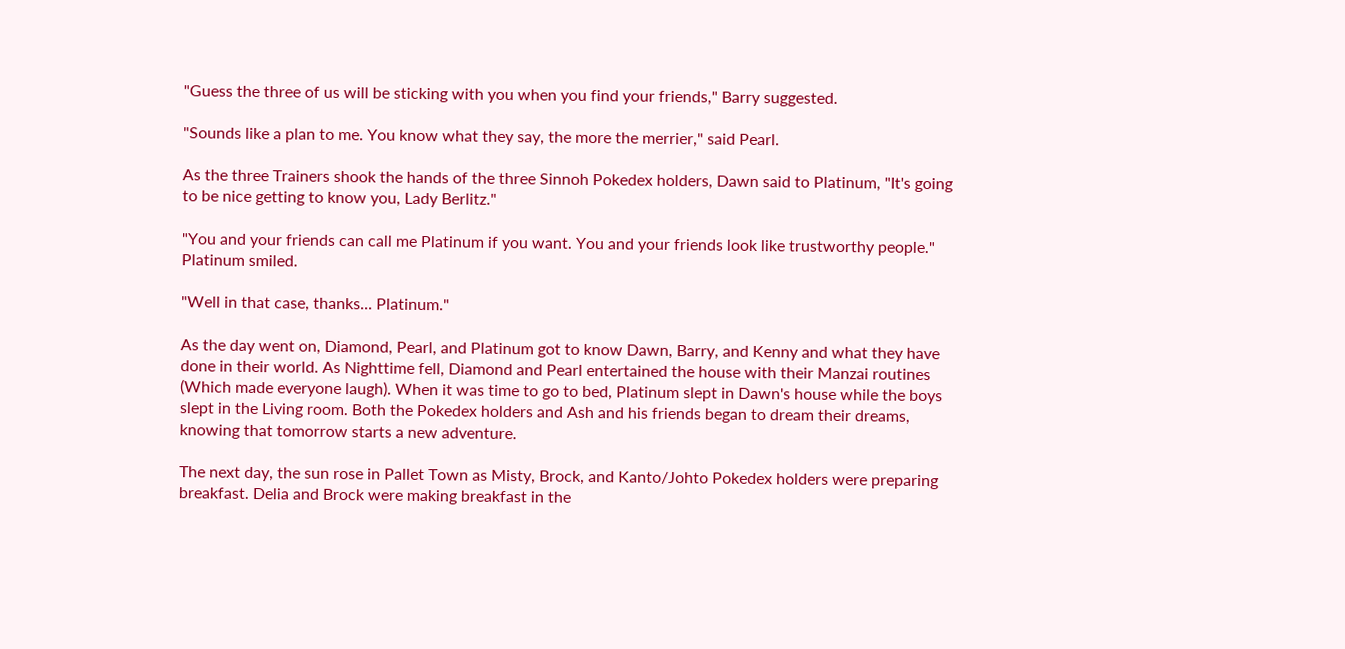"Guess the three of us will be sticking with you when you find your friends," Barry suggested.

"Sounds like a plan to me. You know what they say, the more the merrier," said Pearl.

As the three Trainers shook the hands of the three Sinnoh Pokedex holders, Dawn said to Platinum, "It's going to be nice getting to know you, Lady Berlitz."

"You and your friends can call me Platinum if you want. You and your friends look like trustworthy people." Platinum smiled.

"Well in that case, thanks... Platinum."

As the day went on, Diamond, Pearl, and Platinum got to know Dawn, Barry, and Kenny and what they have done in their world. As Nighttime fell, Diamond and Pearl entertained the house with their Manzai routines (Which made everyone laugh). When it was time to go to bed, Platinum slept in Dawn's house while the boys slept in the Living room. Both the Pokedex holders and Ash and his friends began to dream their dreams, knowing that tomorrow starts a new adventure.

The next day, the sun rose in Pallet Town as Misty, Brock, and Kanto/Johto Pokedex holders were preparing breakfast. Delia and Brock were making breakfast in the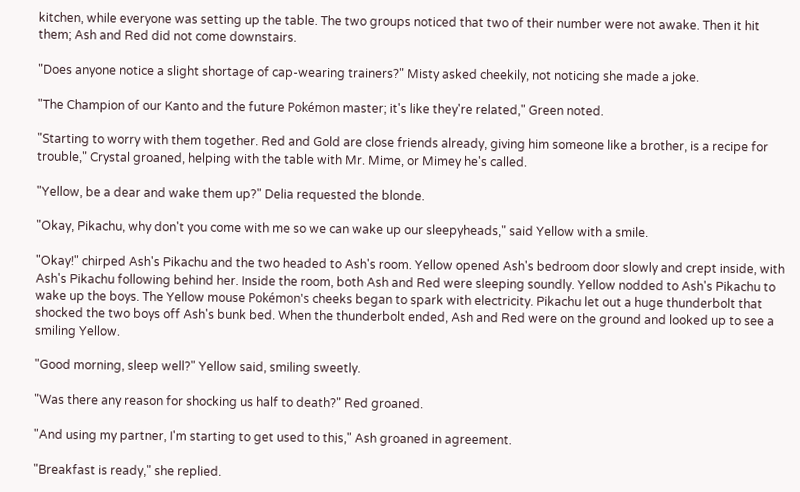kitchen, while everyone was setting up the table. The two groups noticed that two of their number were not awake. Then it hit them; Ash and Red did not come downstairs.

"Does anyone notice a slight shortage of cap-wearing trainers?" Misty asked cheekily, not noticing she made a joke.

"The Champion of our Kanto and the future Pokémon master; it's like they're related," Green noted.

"Starting to worry with them together. Red and Gold are close friends already, giving him someone like a brother, is a recipe for trouble," Crystal groaned, helping with the table with Mr. Mime, or Mimey he's called.

"Yellow, be a dear and wake them up?" Delia requested the blonde.

"Okay, Pikachu, why don't you come with me so we can wake up our sleepyheads," said Yellow with a smile.

"Okay!" chirped Ash's Pikachu and the two headed to Ash's room. Yellow opened Ash's bedroom door slowly and crept inside, with Ash's Pikachu following behind her. Inside the room, both Ash and Red were sleeping soundly. Yellow nodded to Ash's Pikachu to wake up the boys. The Yellow mouse Pokémon's cheeks began to spark with electricity. Pikachu let out a huge thunderbolt that shocked the two boys off Ash's bunk bed. When the thunderbolt ended, Ash and Red were on the ground and looked up to see a smiling Yellow.

"Good morning, sleep well?" Yellow said, smiling sweetly.

"Was there any reason for shocking us half to death?" Red groaned.

"And using my partner, I'm starting to get used to this," Ash groaned in agreement.

"Breakfast is ready," she replied.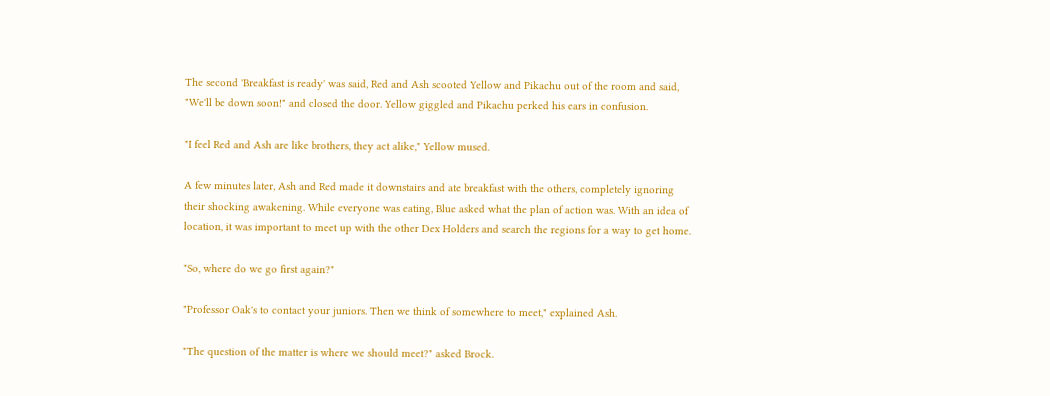The second 'Breakfast is ready' was said, Red and Ash scooted Yellow and Pikachu out of the room and said, "We'll be down soon!" and closed the door. Yellow giggled and Pikachu perked his ears in confusion.

"I feel Red and Ash are like brothers, they act alike," Yellow mused.

A few minutes later, Ash and Red made it downstairs and ate breakfast with the others, completely ignoring their shocking awakening. While everyone was eating, Blue asked what the plan of action was. With an idea of location, it was important to meet up with the other Dex Holders and search the regions for a way to get home.

"So, where do we go first again?"

"Professor Oak's to contact your juniors. Then we think of somewhere to meet," explained Ash.

"The question of the matter is where we should meet?" asked Brock.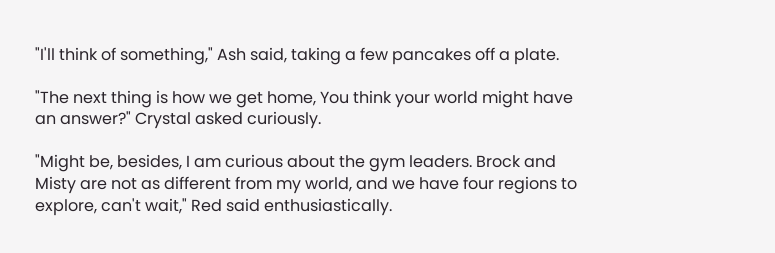"I'll think of something," Ash said, taking a few pancakes off a plate.

"The next thing is how we get home, You think your world might have an answer?" Crystal asked curiously.

"Might be, besides, I am curious about the gym leaders. Brock and Misty are not as different from my world, and we have four regions to explore, can't wait," Red said enthusiastically.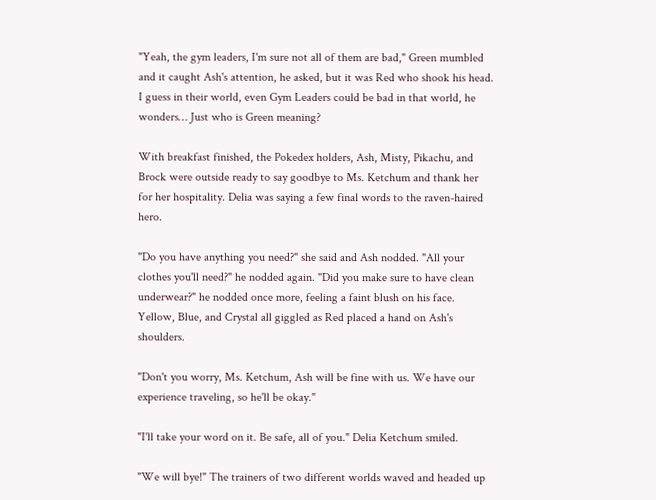"Yeah, the gym leaders, I'm sure not all of them are bad," Green mumbled and it caught Ash's attention, he asked, but it was Red who shook his head. I guess in their world, even Gym Leaders could be bad in that world, he wonders… Just who is Green meaning?

With breakfast finished, the Pokedex holders, Ash, Misty, Pikachu, and Brock were outside ready to say goodbye to Ms. Ketchum and thank her for her hospitality. Delia was saying a few final words to the raven-haired hero.

"Do you have anything you need?" she said and Ash nodded. "All your clothes you'll need?" he nodded again. "Did you make sure to have clean underwear?" he nodded once more, feeling a faint blush on his face. Yellow, Blue, and Crystal all giggled as Red placed a hand on Ash's shoulders.

"Don't you worry, Ms. Ketchum, Ash will be fine with us. We have our experience traveling, so he'll be okay."

"I'll take your word on it. Be safe, all of you." Delia Ketchum smiled.

"We will bye!" The trainers of two different worlds waved and headed up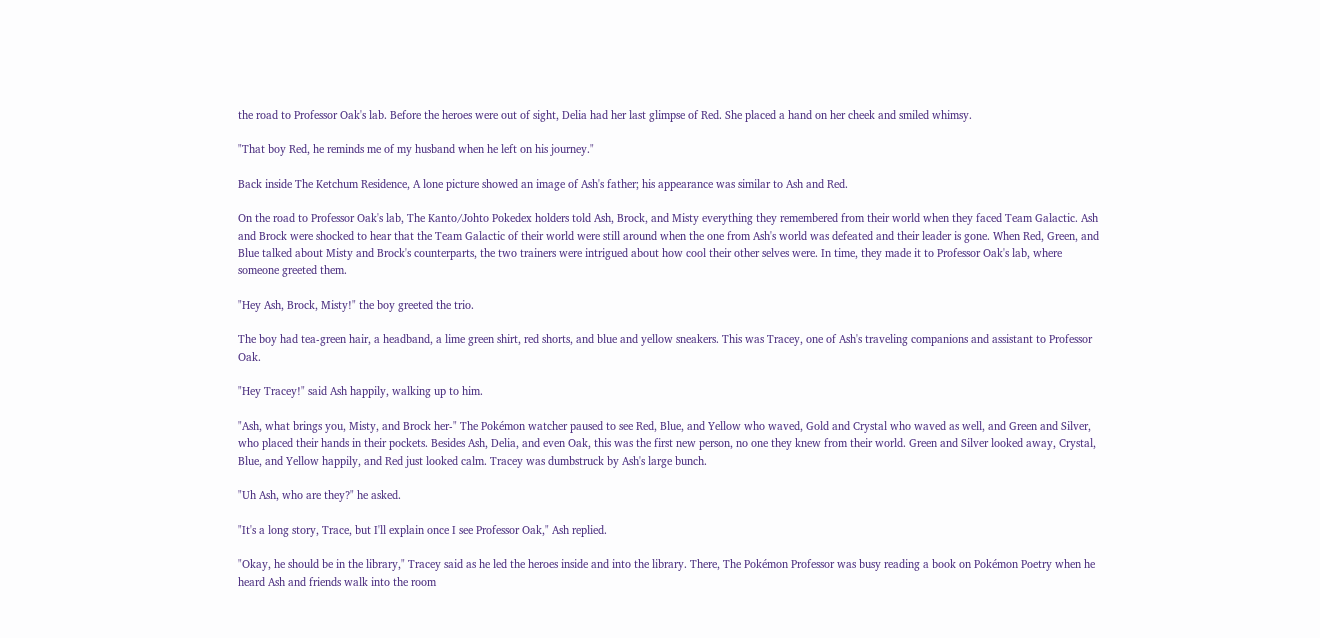the road to Professor Oak's lab. Before the heroes were out of sight, Delia had her last glimpse of Red. She placed a hand on her cheek and smiled whimsy.

"That boy Red, he reminds me of my husband when he left on his journey."

Back inside The Ketchum Residence, A lone picture showed an image of Ash's father; his appearance was similar to Ash and Red.

On the road to Professor Oak's lab, The Kanto/Johto Pokedex holders told Ash, Brock, and Misty everything they remembered from their world when they faced Team Galactic. Ash and Brock were shocked to hear that the Team Galactic of their world were still around when the one from Ash's world was defeated and their leader is gone. When Red, Green, and Blue talked about Misty and Brock's counterparts, the two trainers were intrigued about how cool their other selves were. In time, they made it to Professor Oak's lab, where someone greeted them.

"Hey Ash, Brock, Misty!" the boy greeted the trio.

The boy had tea-green hair, a headband, a lime green shirt, red shorts, and blue and yellow sneakers. This was Tracey, one of Ash's traveling companions and assistant to Professor Oak.

"Hey Tracey!" said Ash happily, walking up to him.

"Ash, what brings you, Misty, and Brock her-" The Pokémon watcher paused to see Red, Blue, and Yellow who waved, Gold and Crystal who waved as well, and Green and Silver, who placed their hands in their pockets. Besides Ash, Delia, and even Oak, this was the first new person, no one they knew from their world. Green and Silver looked away, Crystal, Blue, and Yellow happily, and Red just looked calm. Tracey was dumbstruck by Ash's large bunch.

"Uh Ash, who are they?" he asked.

"It's a long story, Trace, but I'll explain once I see Professor Oak," Ash replied.

"Okay, he should be in the library," Tracey said as he led the heroes inside and into the library. There, The Pokémon Professor was busy reading a book on Pokémon Poetry when he heard Ash and friends walk into the room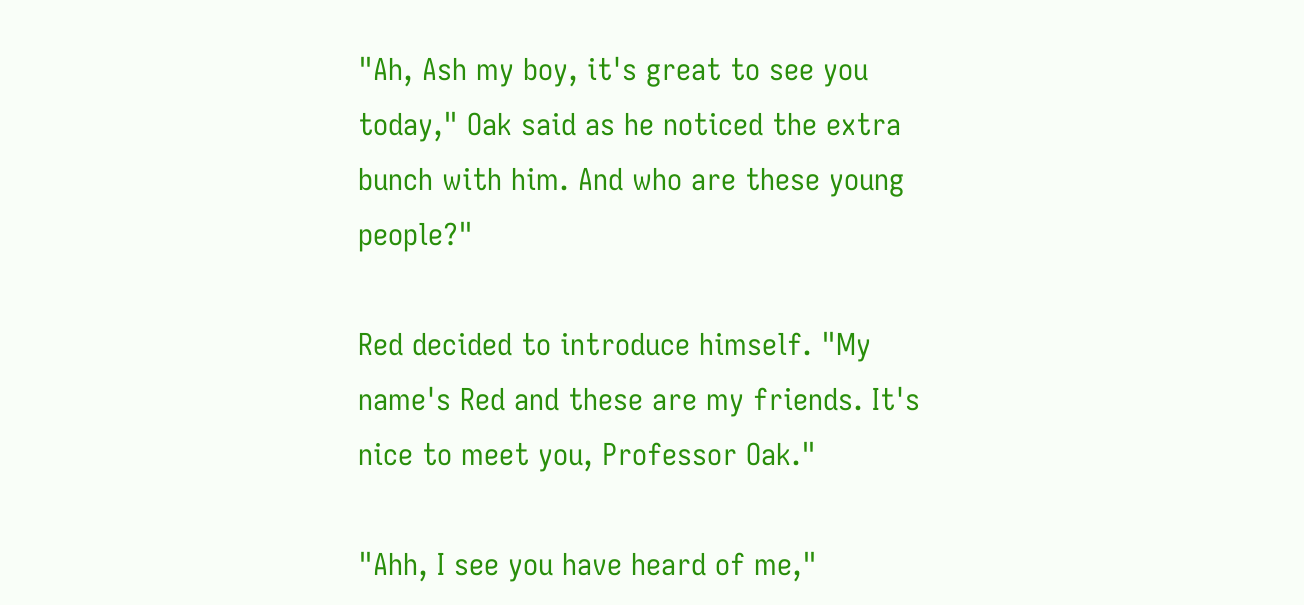"Ah, Ash my boy, it's great to see you today," Oak said as he noticed the extra bunch with him. And who are these young people?"

Red decided to introduce himself. "My name's Red and these are my friends. It's nice to meet you, Professor Oak."

"Ahh, I see you have heard of me,"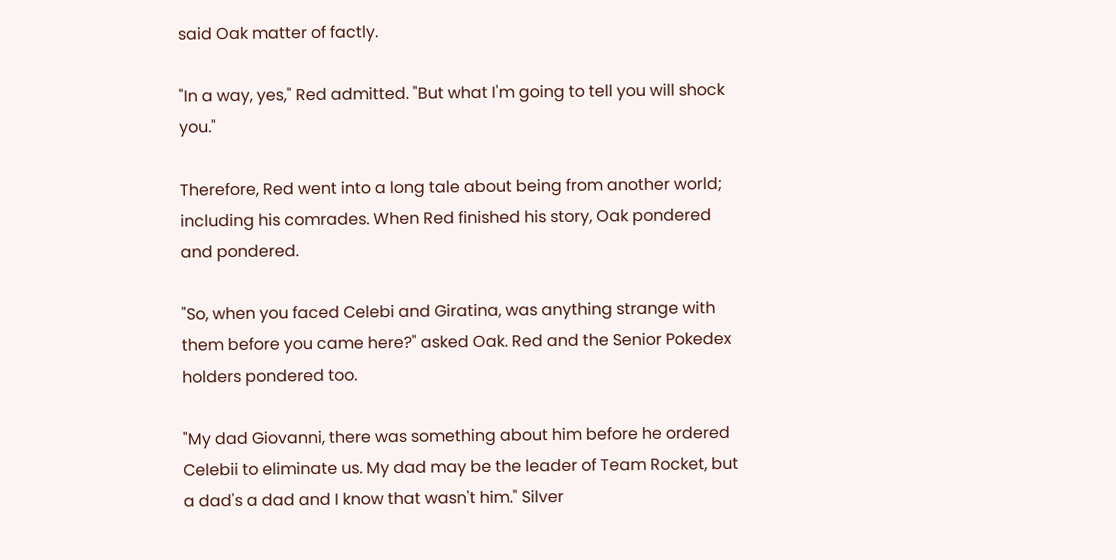said Oak matter of factly.

"In a way, yes," Red admitted. "But what I'm going to tell you will shock you."

Therefore, Red went into a long tale about being from another world; including his comrades. When Red finished his story, Oak pondered and pondered.

"So, when you faced Celebi and Giratina, was anything strange with them before you came here?" asked Oak. Red and the Senior Pokedex holders pondered too.

"My dad Giovanni, there was something about him before he ordered Celebii to eliminate us. My dad may be the leader of Team Rocket, but a dad's a dad and I know that wasn't him." Silver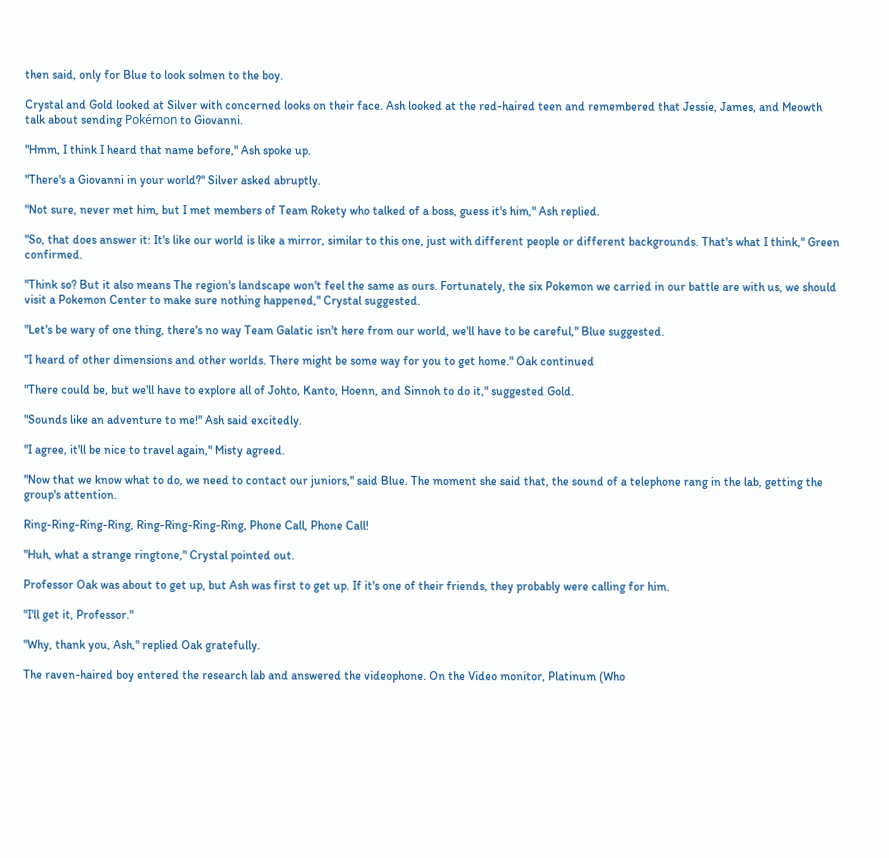then said, only for Blue to look solmen to the boy.

Crystal and Gold looked at Silver with concerned looks on their face. Ash looked at the red-haired teen and remembered that Jessie, James, and Meowth talk about sending Pokémon to Giovanni.

"Hmm, I think I heard that name before," Ash spoke up.

"There's a Giovanni in your world?" Silver asked abruptly.

"Not sure, never met him, but I met members of Team Rokety who talked of a boss, guess it's him," Ash replied.

"So, that does answer it: It's like our world is like a mirror, similar to this one, just with different people or different backgrounds. That's what I think," Green confirmed.

"Think so? But it also means The region's landscape won't feel the same as ours. Fortunately, the six Pokemon we carried in our battle are with us, we should visit a Pokemon Center to make sure nothing happened," Crystal suggested.

"Let's be wary of one thing, there's no way Team Galatic isn't here from our world, we'll have to be careful," Blue suggested.

"I heard of other dimensions and other worlds. There might be some way for you to get home." Oak continued

"There could be, but we'll have to explore all of Johto, Kanto, Hoenn, and Sinnoh to do it," suggested Gold.

"Sounds like an adventure to me!" Ash said excitedly.

"I agree, it'll be nice to travel again," Misty agreed.

"Now that we know what to do, we need to contact our juniors," said Blue. The moment she said that, the sound of a telephone rang in the lab, getting the group's attention.

Ring-Ring-Ring-Ring, Ring-Ring-Ring-Ring, Phone Call, Phone Call!

"Huh, what a strange ringtone," Crystal pointed out.

Professor Oak was about to get up, but Ash was first to get up. If it's one of their friends, they probably were calling for him.

"I'll get it, Professor."

"Why, thank you, Ash," replied Oak gratefully.

The raven-haired boy entered the research lab and answered the videophone. On the Video monitor, Platinum (Who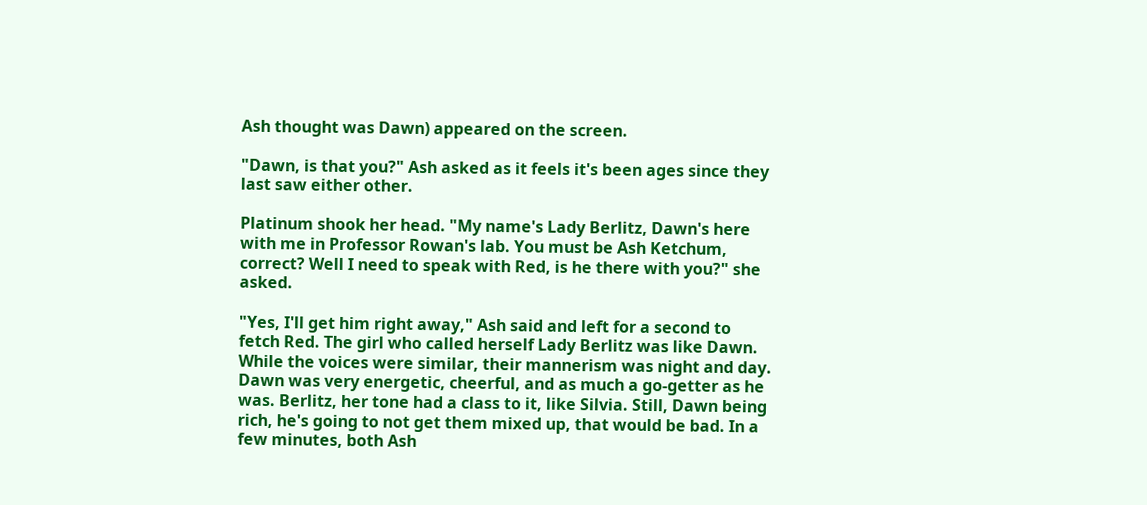Ash thought was Dawn) appeared on the screen.

"Dawn, is that you?" Ash asked as it feels it's been ages since they last saw either other.

Platinum shook her head. "My name's Lady Berlitz, Dawn's here with me in Professor Rowan's lab. You must be Ash Ketchum, correct? Well I need to speak with Red, is he there with you?" she asked.

"Yes, I'll get him right away," Ash said and left for a second to fetch Red. The girl who called herself Lady Berlitz was like Dawn. While the voices were similar, their mannerism was night and day. Dawn was very energetic, cheerful, and as much a go-getter as he was. Berlitz, her tone had a class to it, like Silvia. Still, Dawn being rich, he's going to not get them mixed up, that would be bad. In a few minutes, both Ash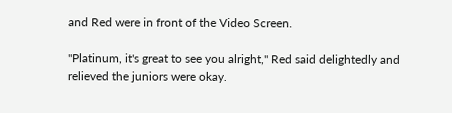and Red were in front of the Video Screen.

"Platinum, it's great to see you alright," Red said delightedly and relieved the juniors were okay.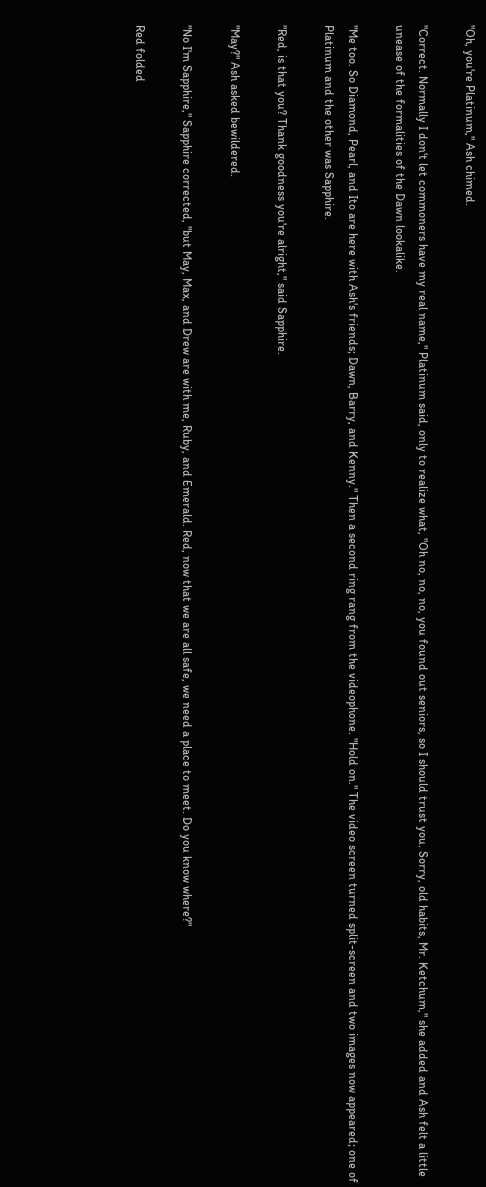"Oh, you're Platinum," Ash chimed.

"Correct. Normally I don't let commoners have my real name," Platinum said, only to realize what, "Oh no, no, no, you found out seniors, so I should trust you. Sorry, old habits, Mr. Ketchum," she added and Ash felt a little unease of the formalities of the Dawn lookalike.

"Me too. So Diamond, Pearl, and Ito are here with Ash's friends; Dawn, Barry, and Kenny." Then a second ring rang from the videophone. "Hold on." The video screen turned split-screen and two images now appeared; one of Platinum and the other was Sapphire.

"Red, is that you? Thank goodness you're alright," said Sapphire.

"May?" Ash asked bewildered.

"No I'm Sapphire," Sapphire corrected, "but May, Max, and Drew are with me, Ruby, and Emerald. Red, now that we are all safe, we need a place to meet. Do you know where?"

Red folded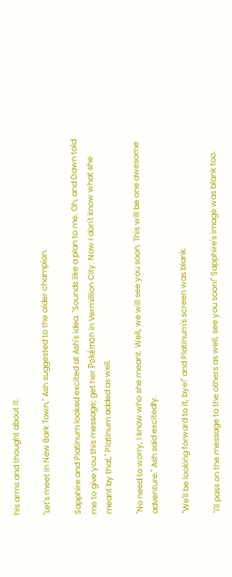his arms and thought about it.

"Let's meet in New Bark Town," Ash suggested to the older champion.

Sapphire and Platinum looked excited at Ash's idea. "Sounds like a plan to me. Oh, and Dawn told me to give you this message; get her Pokémon in Vermillion City. Now I don't know what she meant by that," Platinum added as well.

"No need to worry, I know who she meant. Well, we will see you soon. This will be one awesome adventure." Ash said excitedly.

"We'll be looking forward to it, bye!" and Platinum's screen was blank.

"I'll pass on the message to the others as well, see you soon!" Sapphire's image was blank too.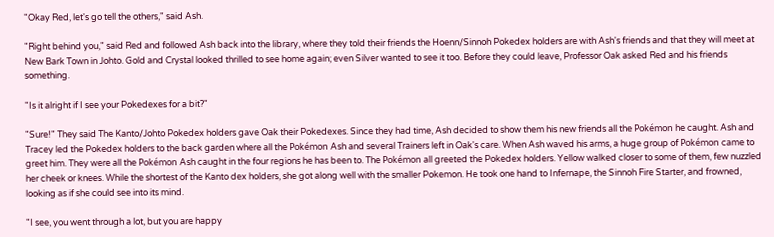"Okay Red, let's go tell the others," said Ash.

"Right behind you," said Red and followed Ash back into the library, where they told their friends the Hoenn/Sinnoh Pokedex holders are with Ash's friends and that they will meet at New Bark Town in Johto. Gold and Crystal looked thrilled to see home again; even Silver wanted to see it too. Before they could leave, Professor Oak asked Red and his friends something.

"Is it alright if I see your Pokedexes for a bit?"

"Sure!" They said The Kanto/Johto Pokedex holders gave Oak their Pokedexes. Since they had time, Ash decided to show them his new friends all the Pokémon he caught. Ash and Tracey led the Pokedex holders to the back garden where all the Pokémon Ash and several Trainers left in Oak's care. When Ash waved his arms, a huge group of Pokémon came to greet him. They were all the Pokémon Ash caught in the four regions he has been to. The Pokémon all greeted the Pokedex holders. Yellow walked closer to some of them, few nuzzled her cheek or knees. While the shortest of the Kanto dex holders, she got along well with the smaller Pokemon. He took one hand to Infernape, the Sinnoh Fire Starter, and frowned, looking as if she could see into its mind.

"I see, you went through a lot, but you are happy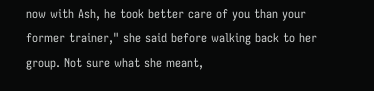now with Ash, he took better care of you than your former trainer," she said before walking back to her group. Not sure what she meant,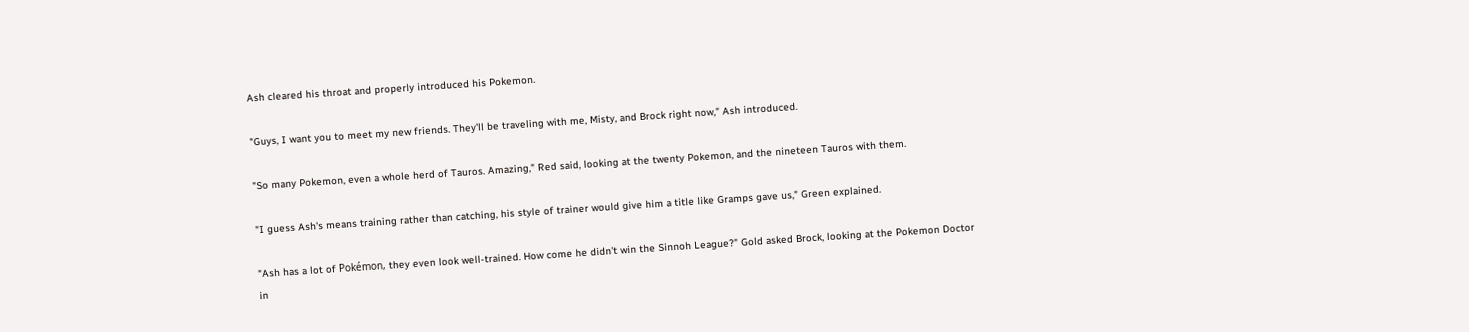Ash cleared his throat and properly introduced his Pokemon.

"Guys, I want you to meet my new friends. They'll be traveling with me, Misty, and Brock right now," Ash introduced.

"So many Pokemon, even a whole herd of Tauros. Amazing," Red said, looking at the twenty Pokemon, and the nineteen Tauros with them.

"I guess Ash's means training rather than catching, his style of trainer would give him a title like Gramps gave us," Green explained.

"Ash has a lot of Pokémon, they even look well-trained. How come he didn't win the Sinnoh League?" Gold asked Brock, looking at the Pokemon Doctor in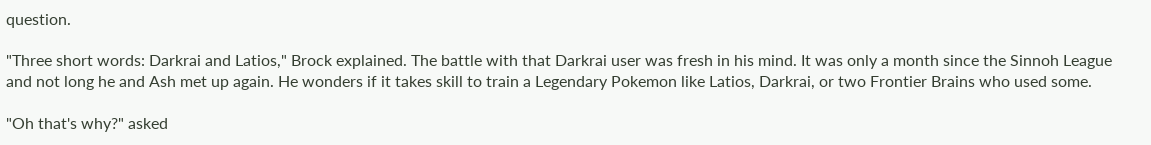question.

"Three short words: Darkrai and Latios," Brock explained. The battle with that Darkrai user was fresh in his mind. It was only a month since the Sinnoh League and not long he and Ash met up again. He wonders if it takes skill to train a Legendary Pokemon like Latios, Darkrai, or two Frontier Brains who used some.

"Oh that's why?" asked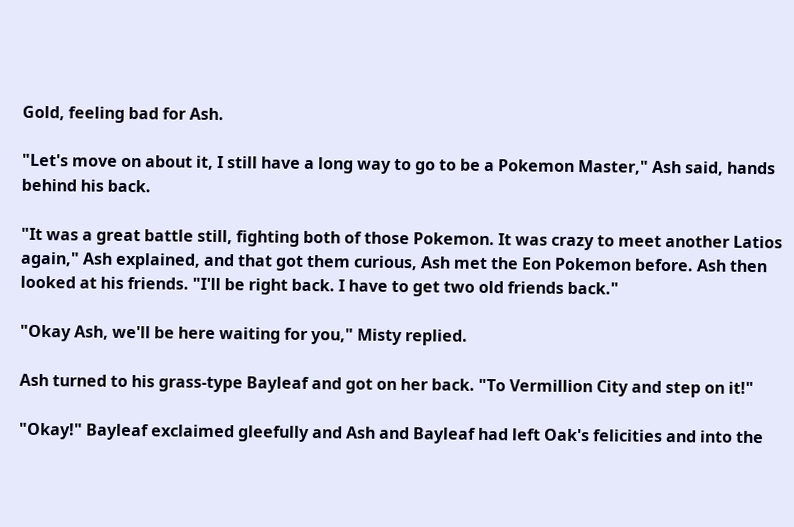Gold, feeling bad for Ash.

"Let's move on about it, I still have a long way to go to be a Pokemon Master," Ash said, hands behind his back.

"It was a great battle still, fighting both of those Pokemon. It was crazy to meet another Latios again," Ash explained, and that got them curious, Ash met the Eon Pokemon before. Ash then looked at his friends. "I'll be right back. I have to get two old friends back."

"Okay Ash, we'll be here waiting for you," Misty replied.

Ash turned to his grass-type Bayleaf and got on her back. "To Vermillion City and step on it!"

"Okay!" Bayleaf exclaimed gleefully and Ash and Bayleaf had left Oak's felicities and into the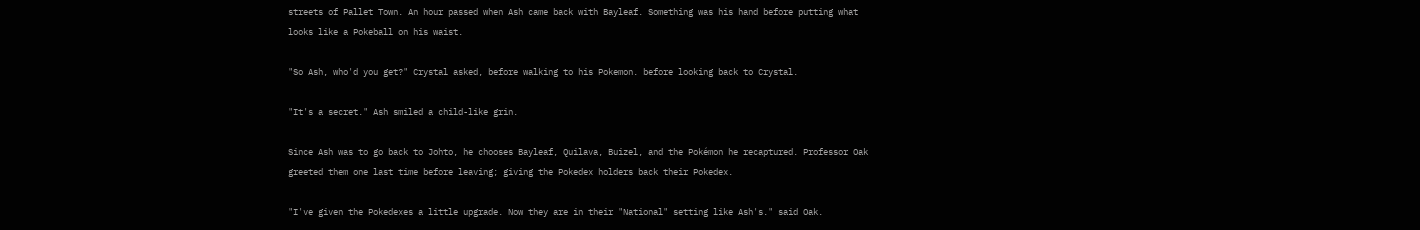streets of Pallet Town. An hour passed when Ash came back with Bayleaf. Something was his hand before putting what looks like a Pokeball on his waist.

"So Ash, who'd you get?" Crystal asked, before walking to his Pokemon. before looking back to Crystal.

"It's a secret." Ash smiled a child-like grin.

Since Ash was to go back to Johto, he chooses Bayleaf, Quilava, Buizel, and the Pokémon he recaptured. Professor Oak greeted them one last time before leaving; giving the Pokedex holders back their Pokedex.

"I've given the Pokedexes a little upgrade. Now they are in their "National" setting like Ash's." said Oak.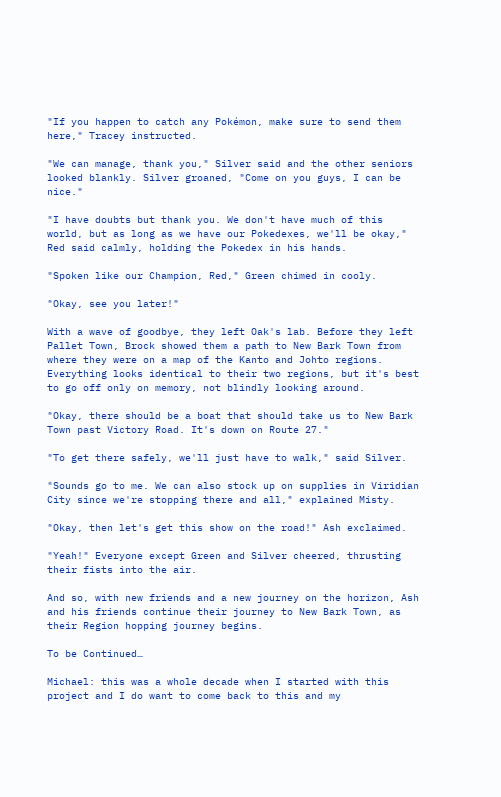"If you happen to catch any Pokémon, make sure to send them here," Tracey instructed.

"We can manage, thank you," Silver said and the other seniors looked blankly. Silver groaned, "Come on you guys, I can be nice."

"I have doubts but thank you. We don't have much of this world, but as long as we have our Pokedexes, we'll be okay," Red said calmly, holding the Pokedex in his hands.

"Spoken like our Champion, Red," Green chimed in cooly.

"Okay, see you later!"

With a wave of goodbye, they left Oak's lab. Before they left Pallet Town, Brock showed them a path to New Bark Town from where they were on a map of the Kanto and Johto regions. Everything looks identical to their two regions, but it's best to go off only on memory, not blindly looking around.

"Okay, there should be a boat that should take us to New Bark Town past Victory Road. It's down on Route 27."

"To get there safely, we'll just have to walk," said Silver.

"Sounds go to me. We can also stock up on supplies in Viridian City since we're stopping there and all," explained Misty.

"Okay, then let's get this show on the road!" Ash exclaimed.

"Yeah!" Everyone except Green and Silver cheered, thrusting their fists into the air.

And so, with new friends and a new journey on the horizon, Ash and his friends continue their journey to New Bark Town, as their Region hopping journey begins.

To be Continued…

Michael: this was a whole decade when I started with this project and I do want to come back to this and my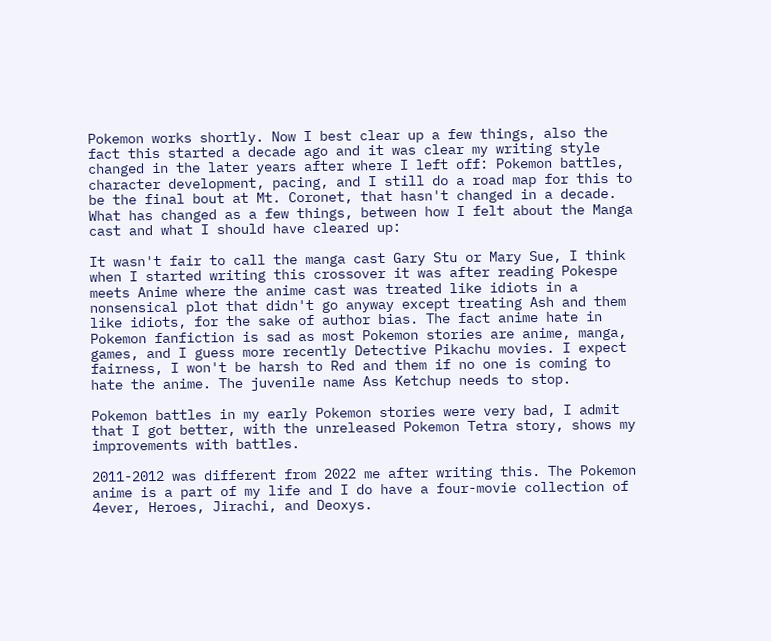Pokemon works shortly. Now I best clear up a few things, also the fact this started a decade ago and it was clear my writing style changed in the later years after where I left off: Pokemon battles, character development, pacing, and I still do a road map for this to be the final bout at Mt. Coronet, that hasn't changed in a decade. What has changed as a few things, between how I felt about the Manga cast and what I should have cleared up:

It wasn't fair to call the manga cast Gary Stu or Mary Sue, I think when I started writing this crossover it was after reading Pokespe meets Anime where the anime cast was treated like idiots in a nonsensical plot that didn't go anyway except treating Ash and them like idiots, for the sake of author bias. The fact anime hate in Pokemon fanfiction is sad as most Pokemon stories are anime, manga, games, and I guess more recently Detective Pikachu movies. I expect fairness, I won't be harsh to Red and them if no one is coming to hate the anime. The juvenile name Ass Ketchup needs to stop.

Pokemon battles in my early Pokemon stories were very bad, I admit that I got better, with the unreleased Pokemon Tetra story, shows my improvements with battles.

2011-2012 was different from 2022 me after writing this. The Pokemon anime is a part of my life and I do have a four-movie collection of 4ever, Heroes, Jirachi, and Deoxys.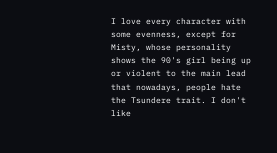I love every character with some evenness, except for Misty, whose personality shows the 90's girl being up or violent to the main lead that nowadays, people hate the Tsundere trait. I don't like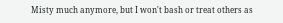Misty much anymore, but I won't bash or treat others as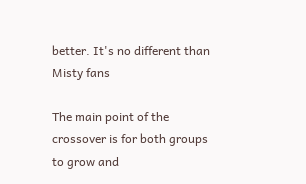better. It's no different than Misty fans

The main point of the crossover is for both groups to grow and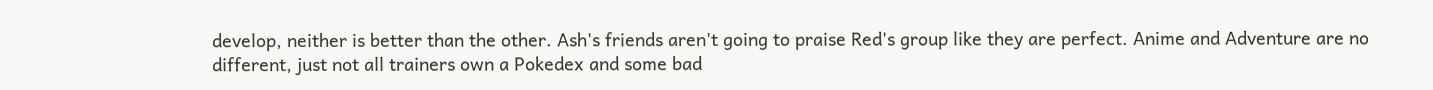develop, neither is better than the other. Ash's friends aren't going to praise Red's group like they are perfect. Anime and Adventure are no different, just not all trainers own a Pokedex and some bad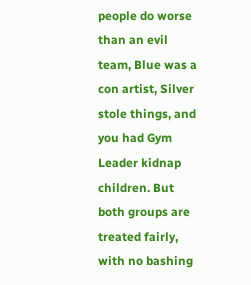people do worse than an evil team, Blue was a con artist, Silver stole things, and you had Gym Leader kidnap children. But both groups are treated fairly, with no bashing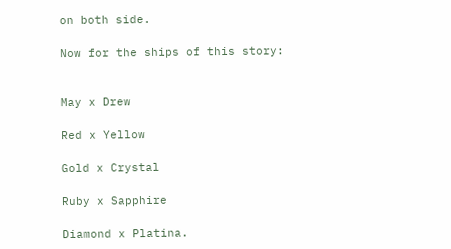on both side.

Now for the ships of this story:


May x Drew

Red x Yellow

Gold x Crystal

Ruby x Sapphire

Diamond x Platina.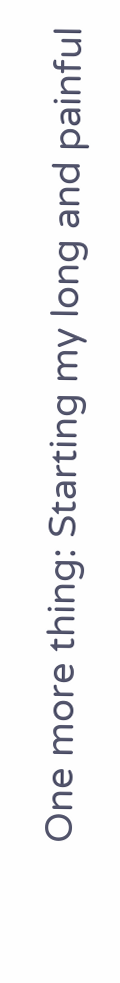One more thing: Starting my long and painful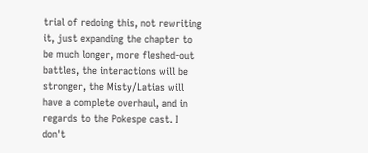trial of redoing this, not rewriting it, just expanding the chapter to be much longer, more fleshed-out battles, the interactions will be stronger, the Misty/Latias will have a complete overhaul, and in regards to the Pokespe cast. I don't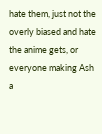hate them, just not the overly biased and hate the anime gets, or everyone making Ash a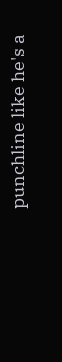punchline like he's a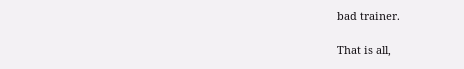bad trainer.

That is all,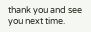thank you and see you next time.